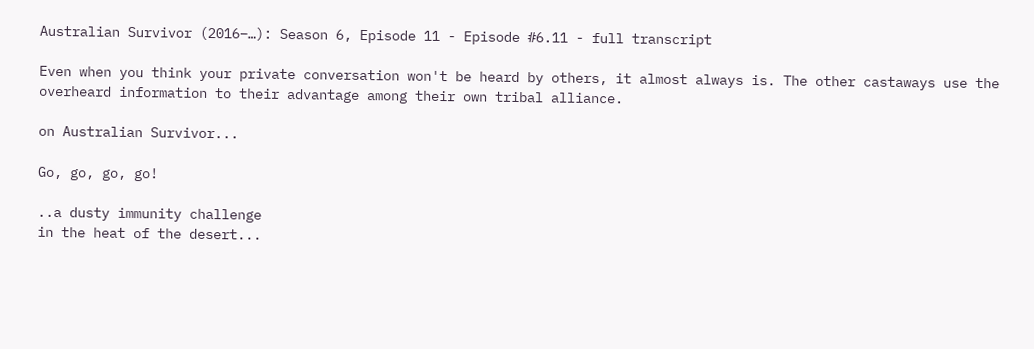Australian Survivor (2016–…): Season 6, Episode 11 - Episode #6.11 - full transcript

Even when you think your private conversation won't be heard by others, it almost always is. The other castaways use the overheard information to their advantage among their own tribal alliance.

on Australian Survivor...

Go, go, go, go!

..a dusty immunity challenge
in the heat of the desert...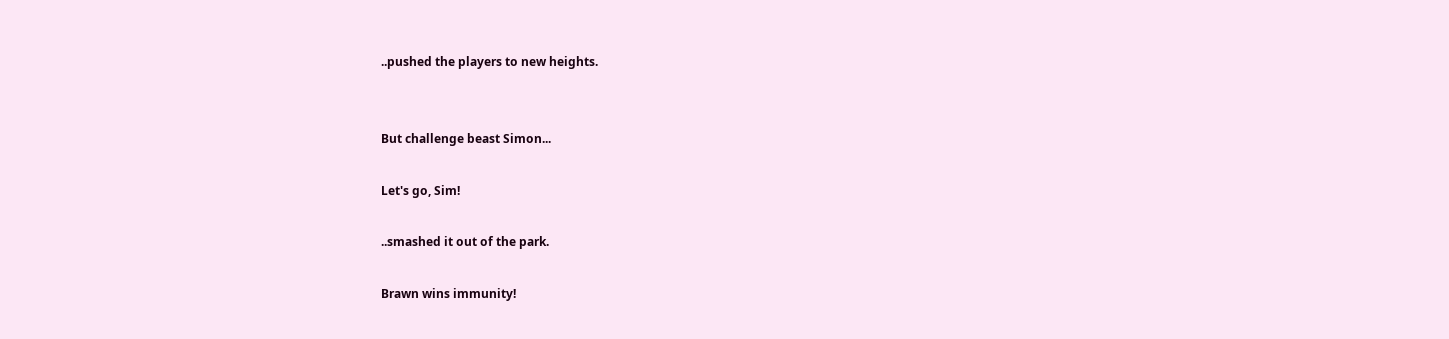..pushed the players to new heights.


But challenge beast Simon...

Let's go, Sim!

..smashed it out of the park.

Brawn wins immunity!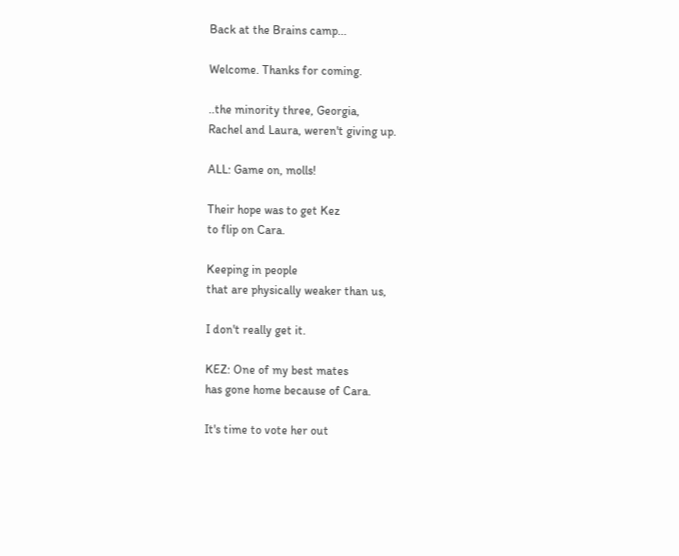Back at the Brains camp...

Welcome. Thanks for coming.

..the minority three, Georgia,
Rachel and Laura, weren't giving up.

ALL: Game on, molls!

Their hope was to get Kez
to flip on Cara.

Keeping in people
that are physically weaker than us,

I don't really get it.

KEZ: One of my best mates
has gone home because of Cara.

It's time to vote her out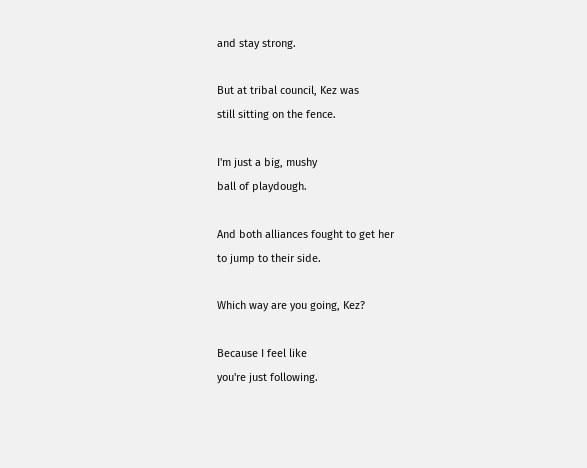and stay strong.

But at tribal council, Kez was
still sitting on the fence.

I'm just a big, mushy
ball of playdough.

And both alliances fought to get her
to jump to their side.

Which way are you going, Kez?

Because I feel like
you're just following.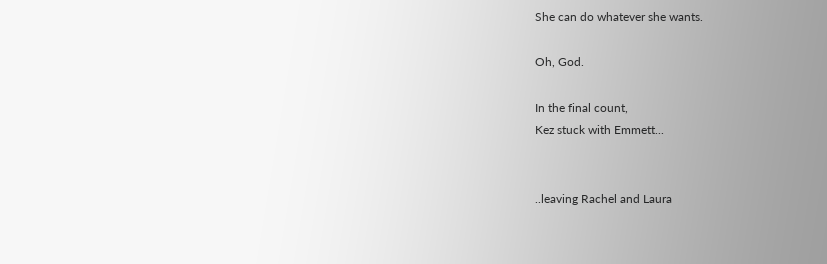She can do whatever she wants.

Oh, God.

In the final count,
Kez stuck with Emmett...


..leaving Rachel and Laura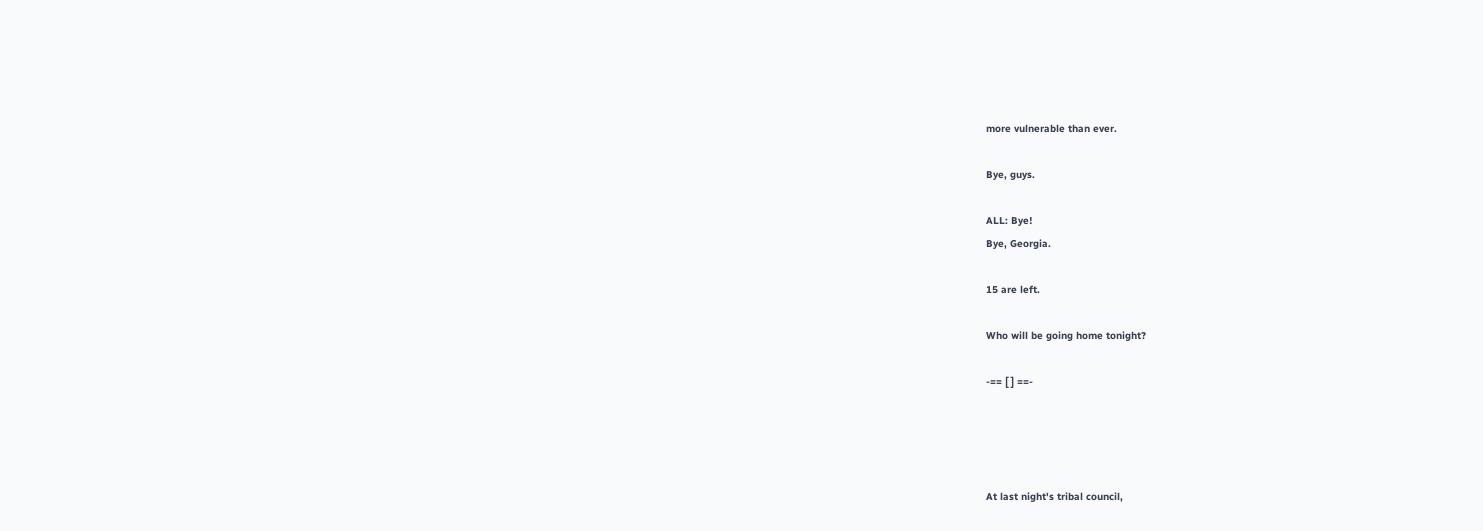more vulnerable than ever.

Bye, guys.

ALL: Bye!
Bye, Georgia.

15 are left.

Who will be going home tonight?

-== [ ] ==-




At last night's tribal council,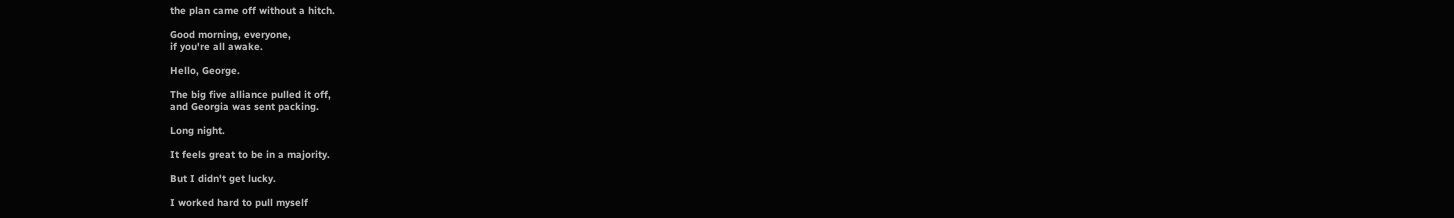the plan came off without a hitch.

Good morning, everyone,
if you're all awake.

Hello, George.

The big five alliance pulled it off,
and Georgia was sent packing.

Long night.

It feels great to be in a majority.

But I didn't get lucky.

I worked hard to pull myself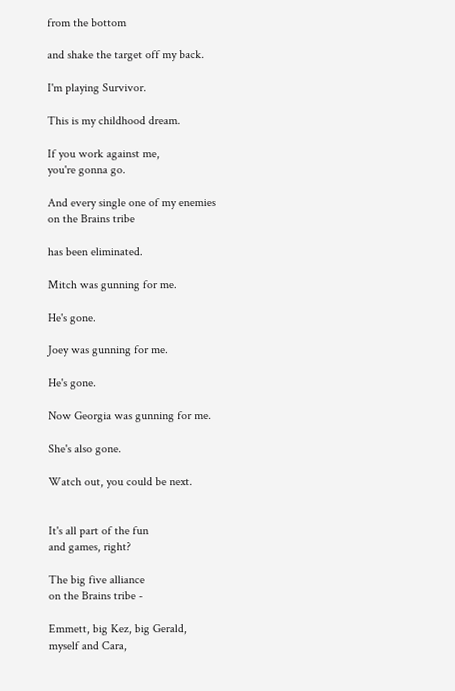from the bottom

and shake the target off my back.

I'm playing Survivor.

This is my childhood dream.

If you work against me,
you're gonna go.

And every single one of my enemies
on the Brains tribe

has been eliminated.

Mitch was gunning for me.

He's gone.

Joey was gunning for me.

He's gone.

Now Georgia was gunning for me.

She's also gone.

Watch out, you could be next.


It's all part of the fun
and games, right?

The big five alliance
on the Brains tribe -

Emmett, big Kez, big Gerald,
myself and Cara,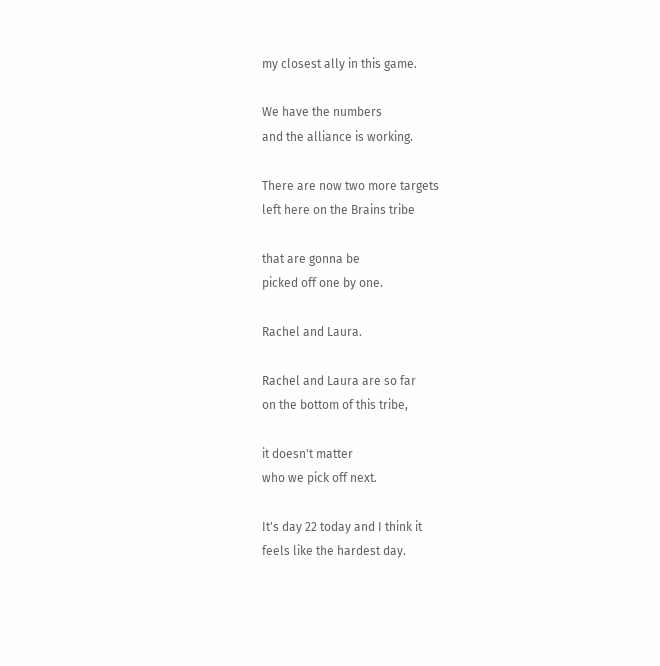my closest ally in this game.

We have the numbers
and the alliance is working.

There are now two more targets
left here on the Brains tribe

that are gonna be
picked off one by one.

Rachel and Laura.

Rachel and Laura are so far
on the bottom of this tribe,

it doesn't matter
who we pick off next.

It's day 22 today and I think it
feels like the hardest day.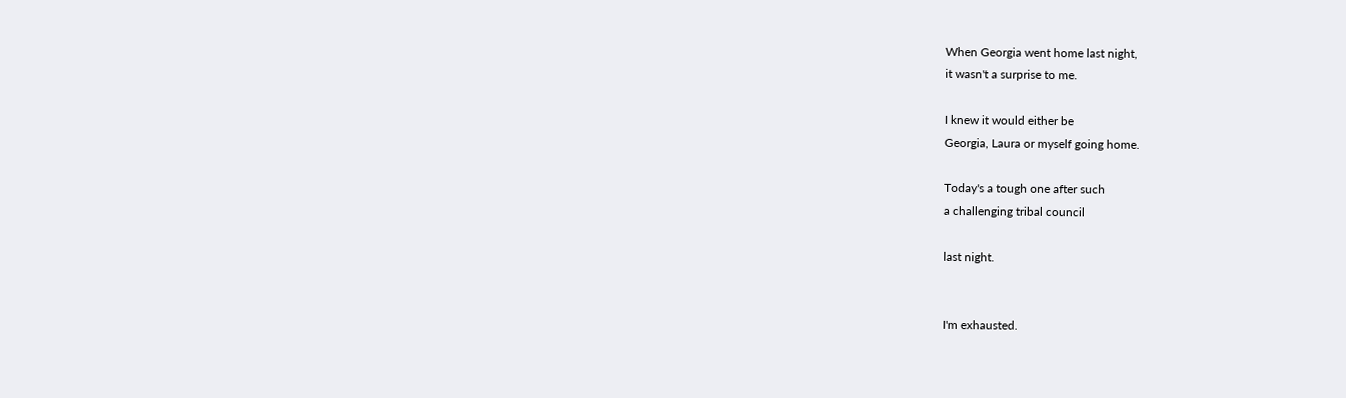When Georgia went home last night,
it wasn't a surprise to me.

I knew it would either be
Georgia, Laura or myself going home.

Today's a tough one after such
a challenging tribal council

last night.


I'm exhausted.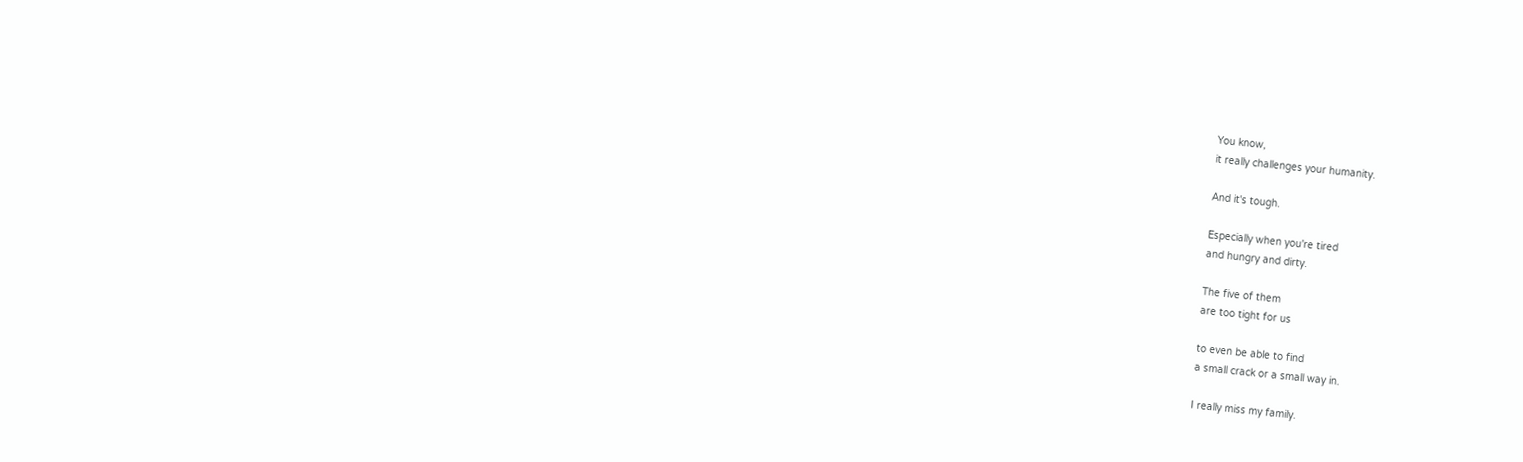You know,
it really challenges your humanity.

And it's tough.

Especially when you're tired
and hungry and dirty.

The five of them
are too tight for us

to even be able to find
a small crack or a small way in.

I really miss my family.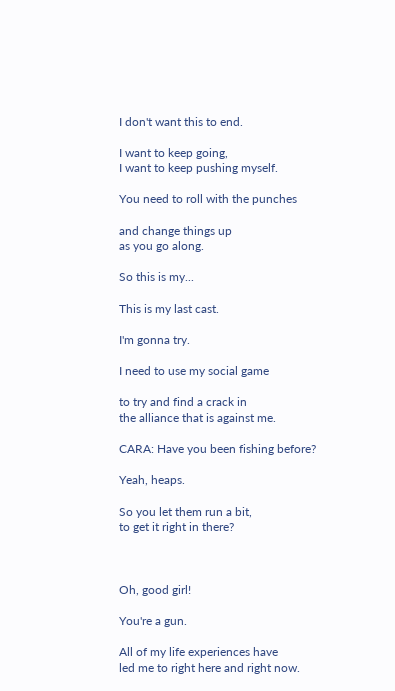I don't want this to end.

I want to keep going,
I want to keep pushing myself.

You need to roll with the punches

and change things up
as you go along.

So this is my...

This is my last cast.

I'm gonna try.

I need to use my social game

to try and find a crack in
the alliance that is against me.

CARA: Have you been fishing before?

Yeah, heaps.

So you let them run a bit,
to get it right in there?



Oh, good girl!

You're a gun.

All of my life experiences have
led me to right here and right now.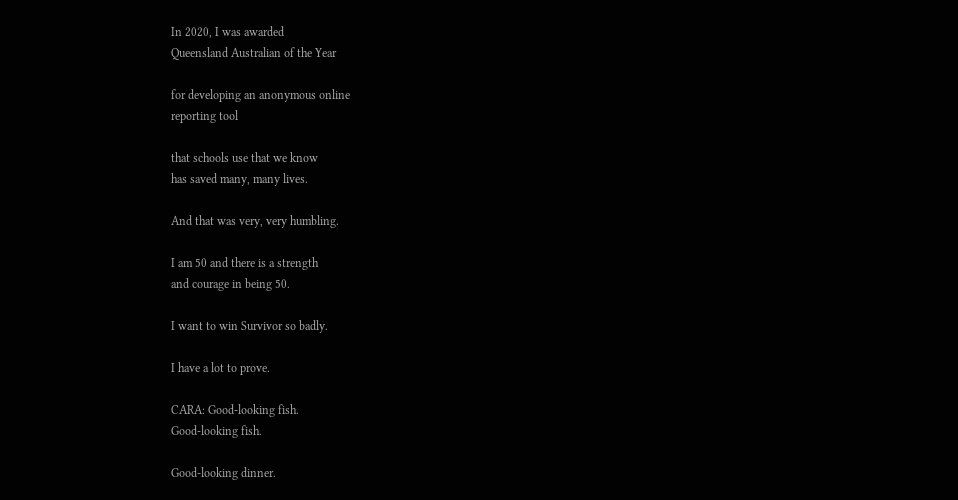In 2020, I was awarded
Queensland Australian of the Year

for developing an anonymous online
reporting tool

that schools use that we know
has saved many, many lives.

And that was very, very humbling.

I am 50 and there is a strength
and courage in being 50.

I want to win Survivor so badly.

I have a lot to prove.

CARA: Good-looking fish.
Good-looking fish.

Good-looking dinner.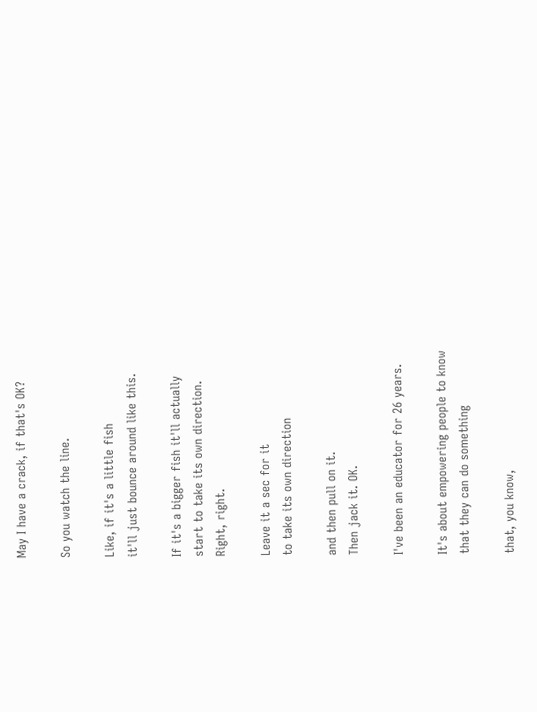May I have a crack, if that's OK?

So you watch the line.

Like, if it's a little fish
it'll just bounce around like this.

If it's a bigger fish it'll actually
start to take its own direction.
Right, right.

Leave it a sec for it
to take its own direction

and then pull on it.
Then jack it. OK.

I've been an educator for 26 years.

It's about empowering people to know
that they can do something

that, you know,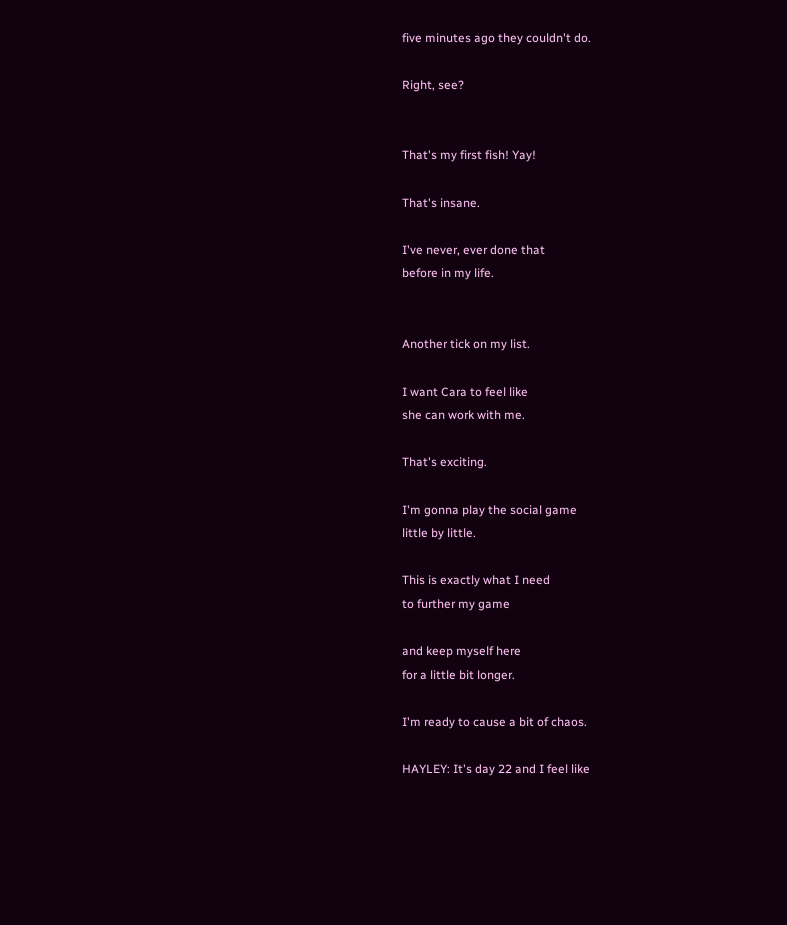five minutes ago they couldn't do.

Right, see?


That's my first fish! Yay!

That's insane.

I've never, ever done that
before in my life.


Another tick on my list.

I want Cara to feel like
she can work with me.

That's exciting.

I'm gonna play the social game
little by little.

This is exactly what I need
to further my game

and keep myself here
for a little bit longer.

I'm ready to cause a bit of chaos.

HAYLEY: It's day 22 and I feel like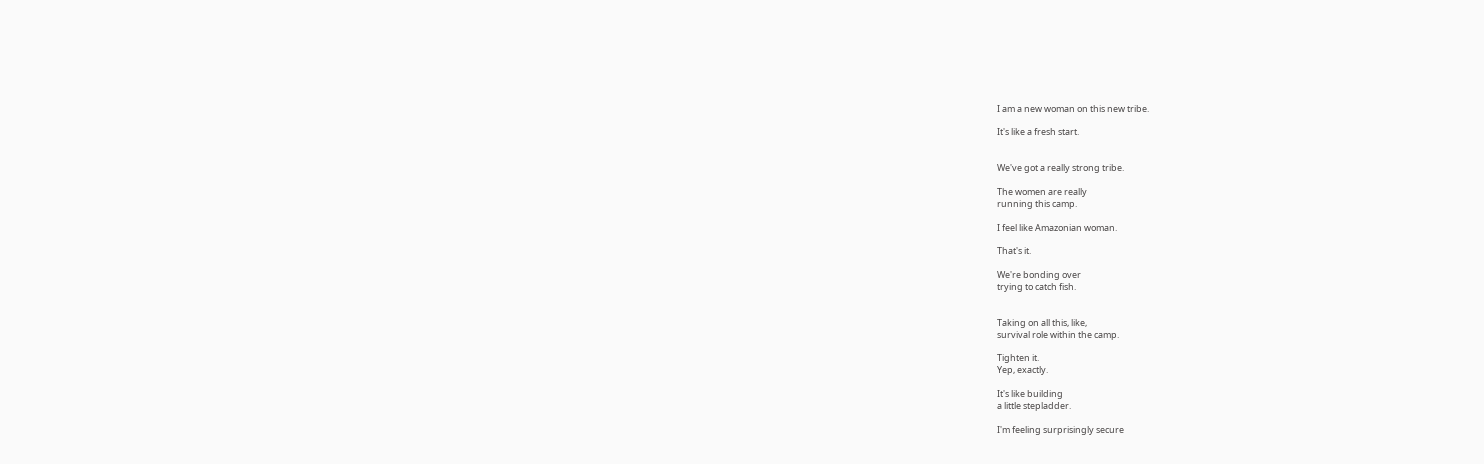I am a new woman on this new tribe.

It's like a fresh start.


We've got a really strong tribe.

The women are really
running this camp.

I feel like Amazonian woman.

That's it.

We're bonding over
trying to catch fish.


Taking on all this, like,
survival role within the camp.

Tighten it.
Yep, exactly.

It's like building
a little stepladder.

I'm feeling surprisingly secure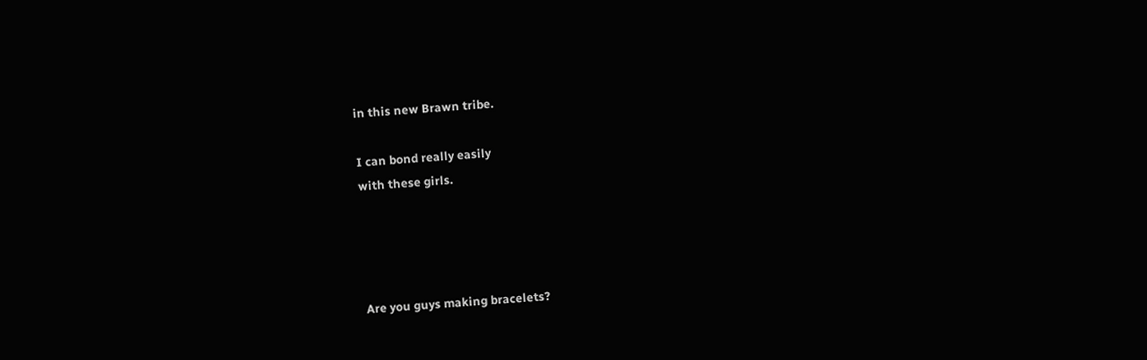in this new Brawn tribe.

I can bond really easily
with these girls.




Are you guys making bracelets?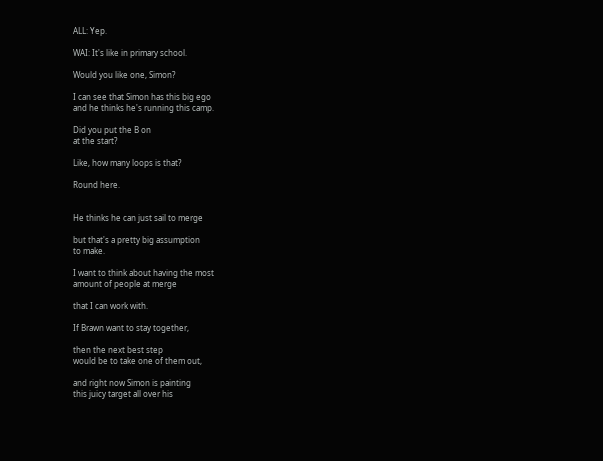ALL: Yep.

WAI: It's like in primary school.

Would you like one, Simon?

I can see that Simon has this big ego
and he thinks he's running this camp.

Did you put the B on
at the start?

Like, how many loops is that?

Round here.


He thinks he can just sail to merge

but that's a pretty big assumption
to make.

I want to think about having the most
amount of people at merge

that I can work with.

If Brawn want to stay together,

then the next best step
would be to take one of them out,

and right now Simon is painting
this juicy target all over his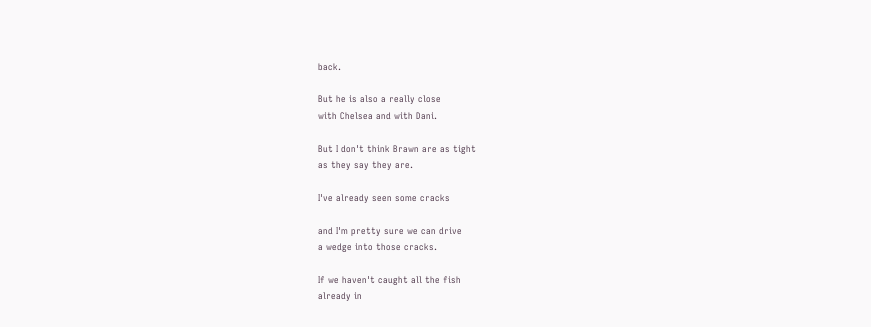back.

But he is also a really close
with Chelsea and with Dani.

But I don't think Brawn are as tight
as they say they are.

I've already seen some cracks

and I'm pretty sure we can drive
a wedge into those cracks.

If we haven't caught all the fish
already in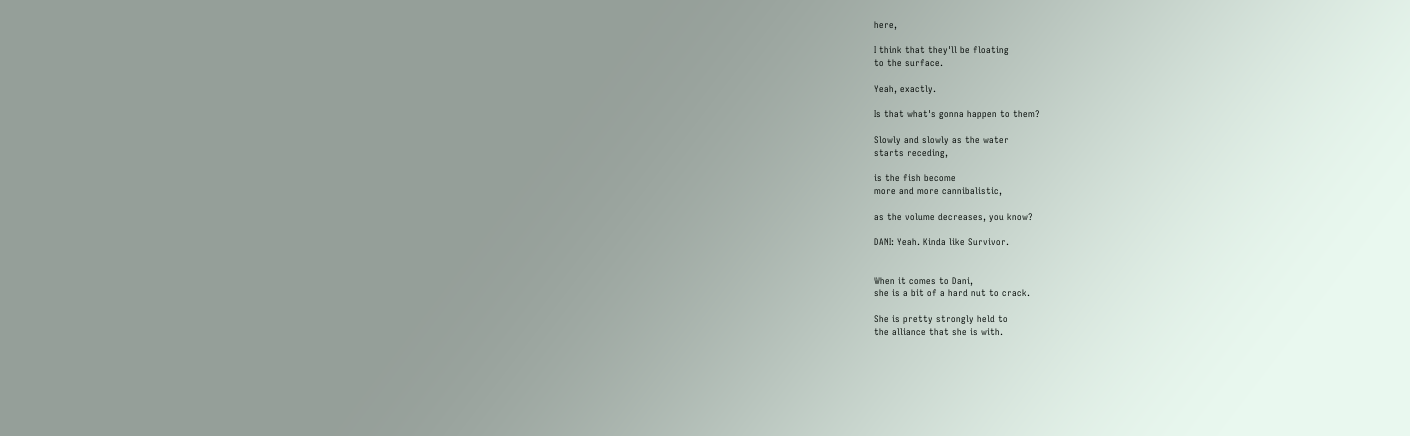here,

I think that they'll be floating
to the surface.

Yeah, exactly.

Is that what's gonna happen to them?

Slowly and slowly as the water
starts receding,

is the fish become
more and more cannibalistic,

as the volume decreases, you know?

DANI: Yeah. Kinda like Survivor.


When it comes to Dani,
she is a bit of a hard nut to crack.

She is pretty strongly held to
the alliance that she is with.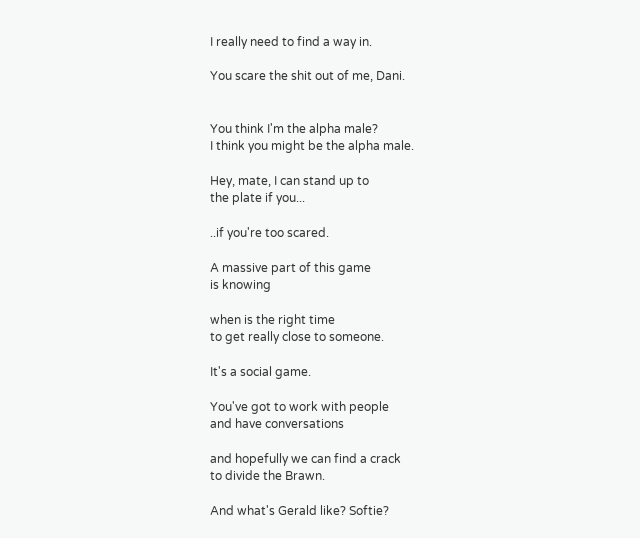I really need to find a way in.

You scare the shit out of me, Dani.


You think I'm the alpha male?
I think you might be the alpha male.

Hey, mate, I can stand up to
the plate if you...

..if you're too scared.

A massive part of this game
is knowing

when is the right time
to get really close to someone.

It's a social game.

You've got to work with people
and have conversations

and hopefully we can find a crack
to divide the Brawn.

And what's Gerald like? Softie?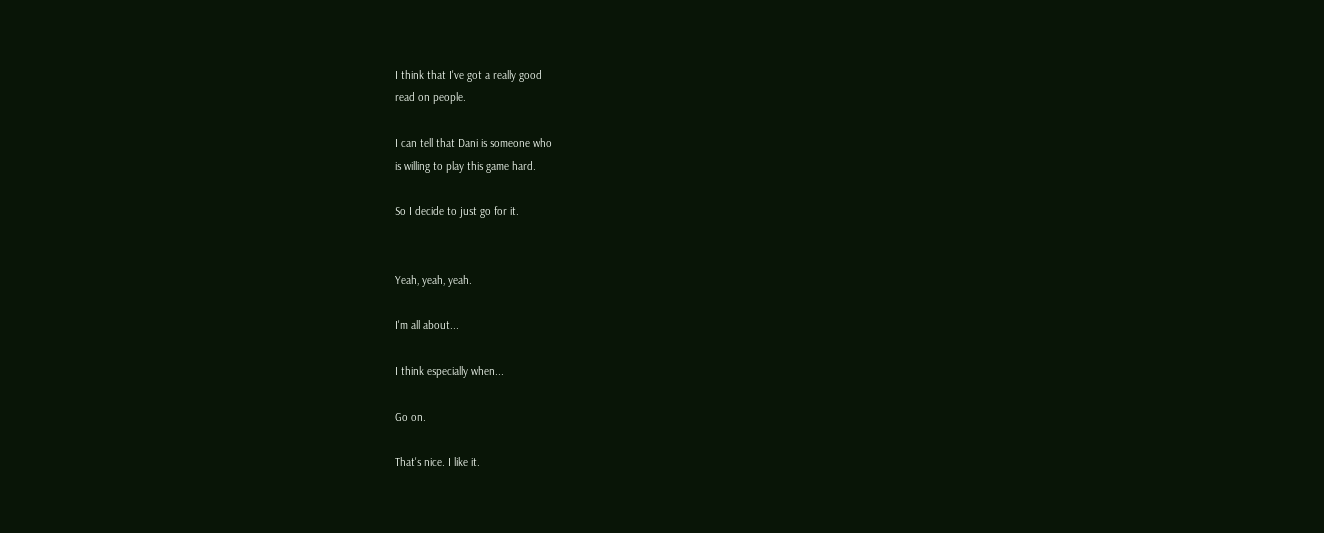I think that I've got a really good
read on people.

I can tell that Dani is someone who
is willing to play this game hard.

So I decide to just go for it.


Yeah, yeah, yeah.

I'm all about...

I think especially when...

Go on.

That's nice. I like it.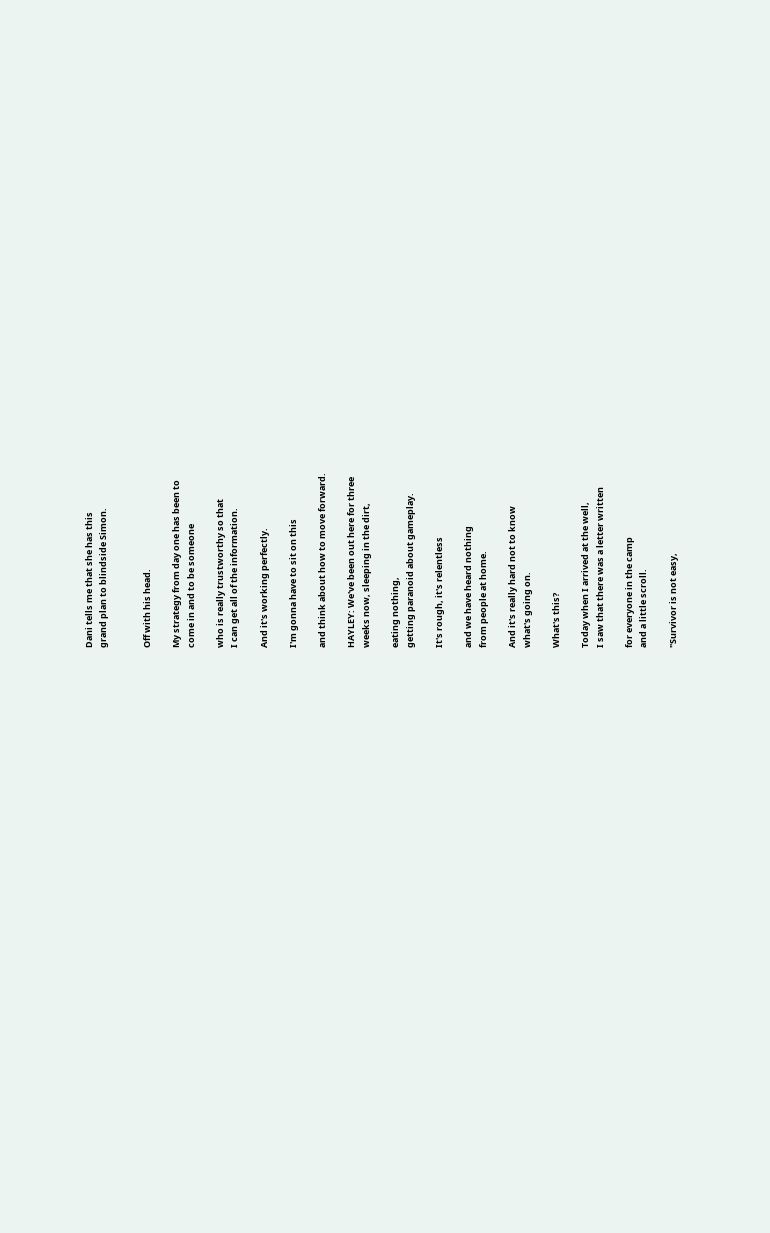Dani tells me that she has this
grand plan to blindside Simon.


Off with his head.

My strategy from day one has been to
come in and to be someone

who is really trustworthy so that
I can get all of the information.

And it's working perfectly.

I'm gonna have to sit on this

and think about how to move forward.

HAYLEY: We've been out here for three
weeks now, sleeping in the dirt,

eating nothing,
getting paranoid about gameplay.

It's rough, it's relentless

and we have heard nothing
from people at home.

And it's really hard not to know
what's going on.

What's this?

Today when I arrived at the well,
I saw that there was a letter written

for everyone in the camp
and a little scroll.

"Survivor is not easy,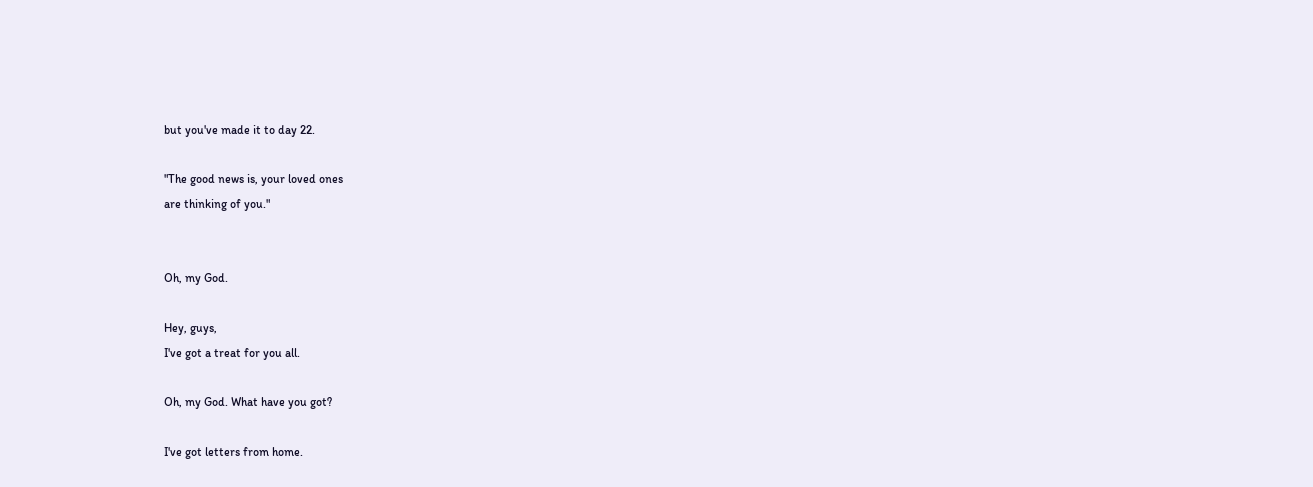but you've made it to day 22.

"The good news is, your loved ones
are thinking of you."


Oh, my God.

Hey, guys,
I've got a treat for you all.

Oh, my God. What have you got?

I've got letters from home.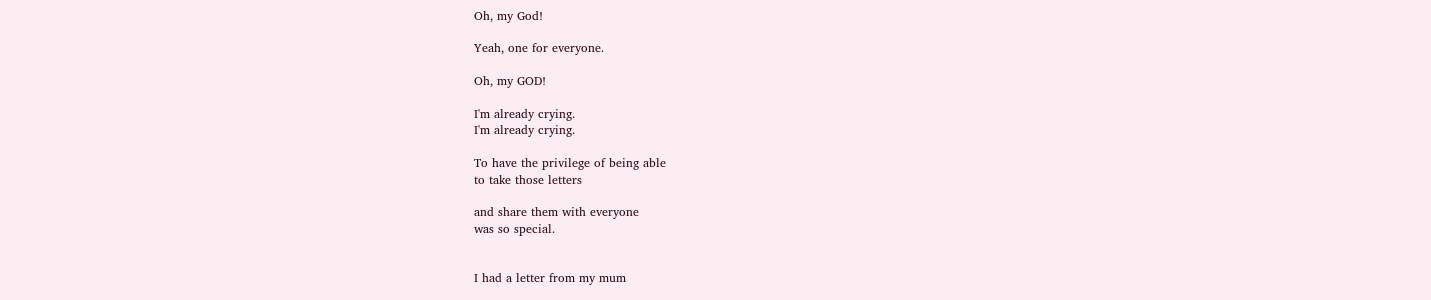Oh, my God!

Yeah, one for everyone.

Oh, my GOD!

I'm already crying.
I'm already crying.

To have the privilege of being able
to take those letters

and share them with everyone
was so special.


I had a letter from my mum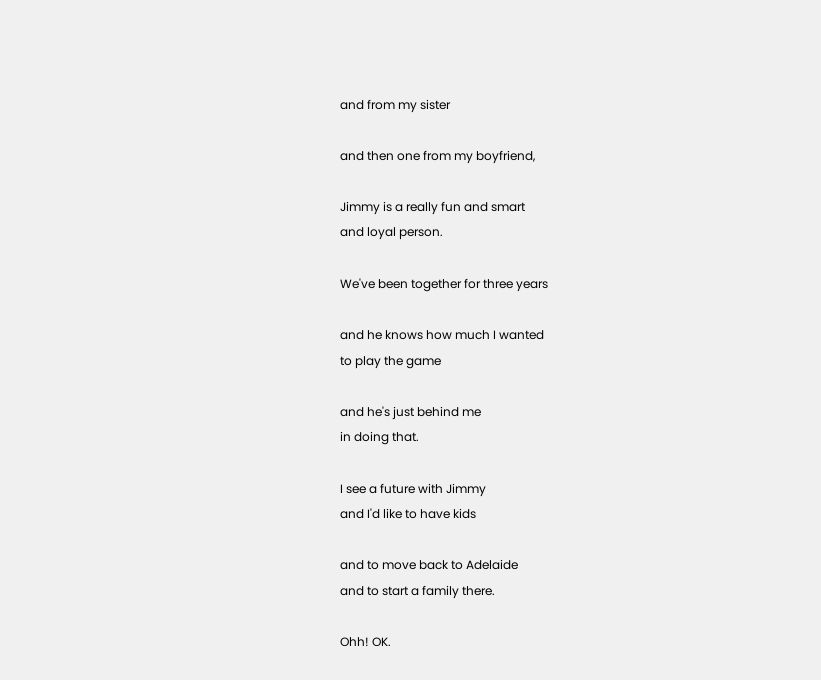and from my sister

and then one from my boyfriend,

Jimmy is a really fun and smart
and loyal person.

We've been together for three years

and he knows how much I wanted
to play the game

and he's just behind me
in doing that.

I see a future with Jimmy
and I'd like to have kids

and to move back to Adelaide
and to start a family there.

Ohh! OK.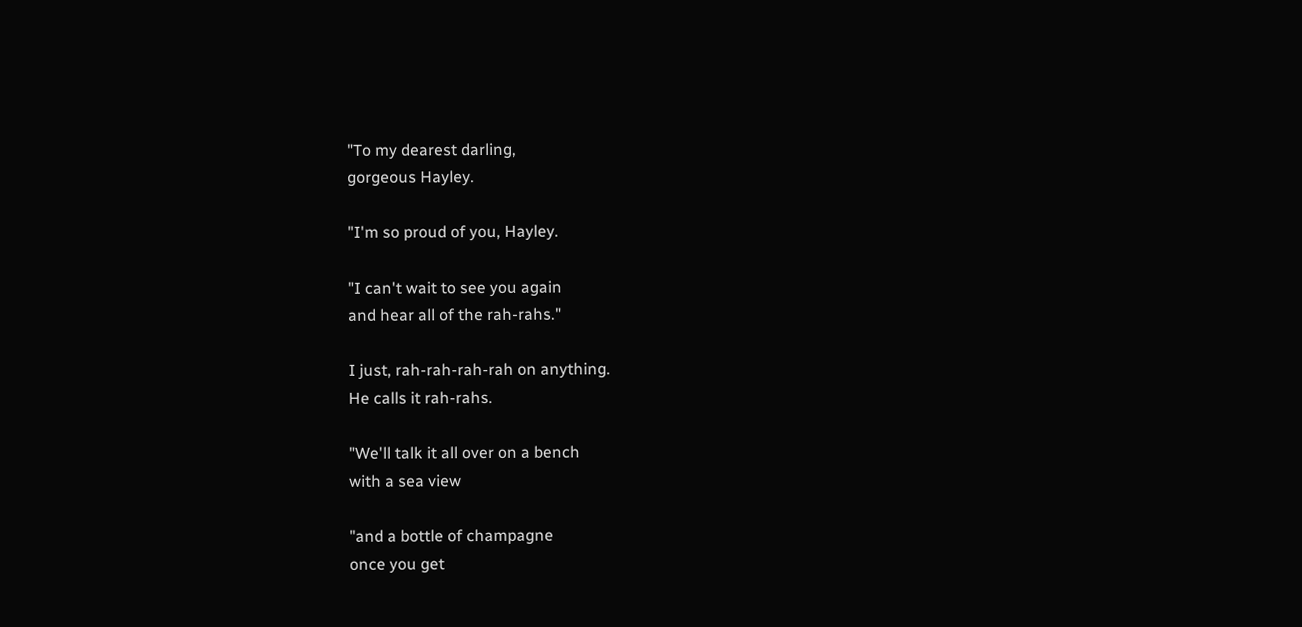"To my dearest darling,
gorgeous Hayley.

"I'm so proud of you, Hayley.

"I can't wait to see you again
and hear all of the rah-rahs."

I just, rah-rah-rah-rah on anything.
He calls it rah-rahs.

"We'll talk it all over on a bench
with a sea view

"and a bottle of champagne
once you get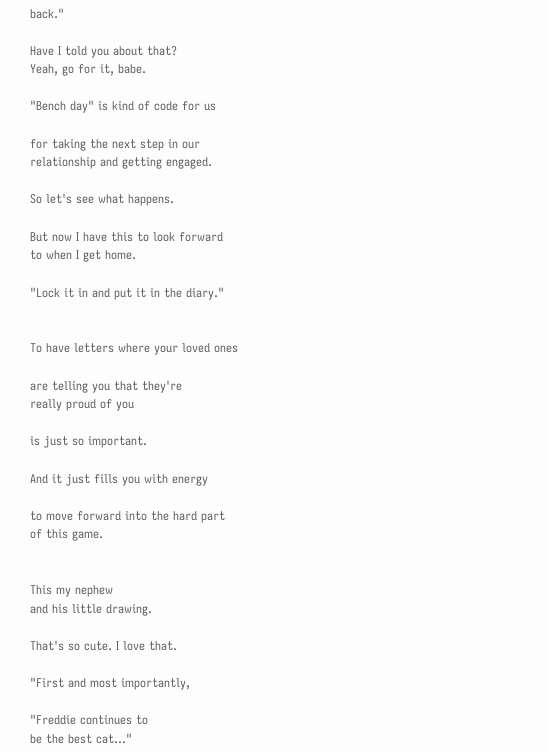back."

Have I told you about that?
Yeah, go for it, babe.

"Bench day" is kind of code for us

for taking the next step in our
relationship and getting engaged.

So let's see what happens.

But now I have this to look forward
to when I get home.

"Lock it in and put it in the diary."


To have letters where your loved ones

are telling you that they're
really proud of you

is just so important.

And it just fills you with energy

to move forward into the hard part
of this game.


This my nephew
and his little drawing.

That's so cute. I love that.

"First and most importantly,

"Freddie continues to
be the best cat..."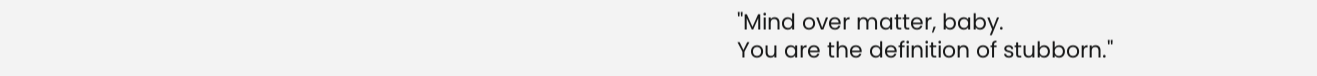"Mind over matter, baby.
You are the definition of stubborn."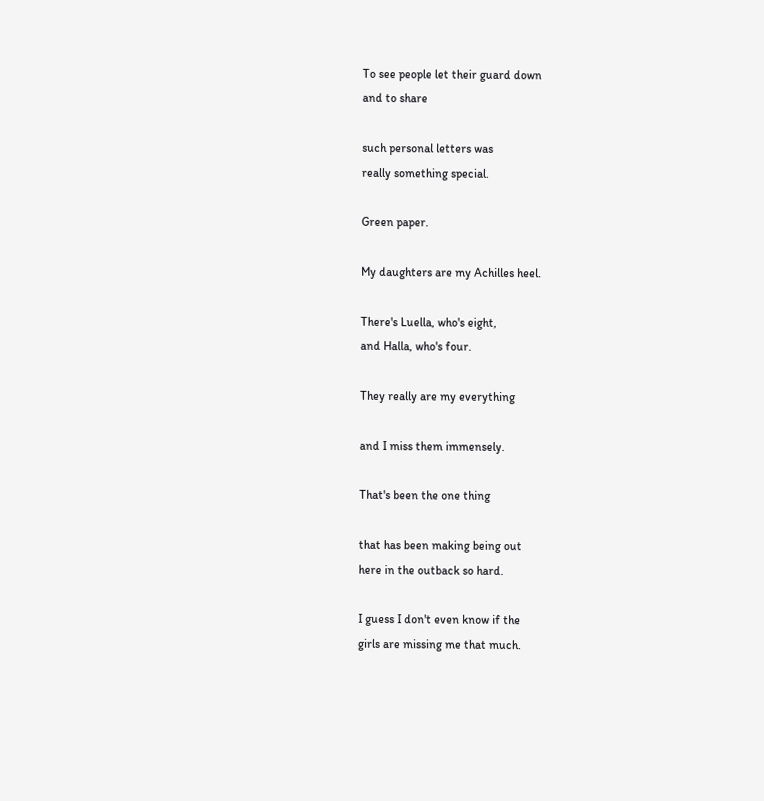To see people let their guard down
and to share

such personal letters was
really something special.

Green paper.

My daughters are my Achilles heel.

There's Luella, who's eight,
and Halla, who's four.

They really are my everything

and I miss them immensely.

That's been the one thing

that has been making being out
here in the outback so hard.

I guess I don't even know if the
girls are missing me that much.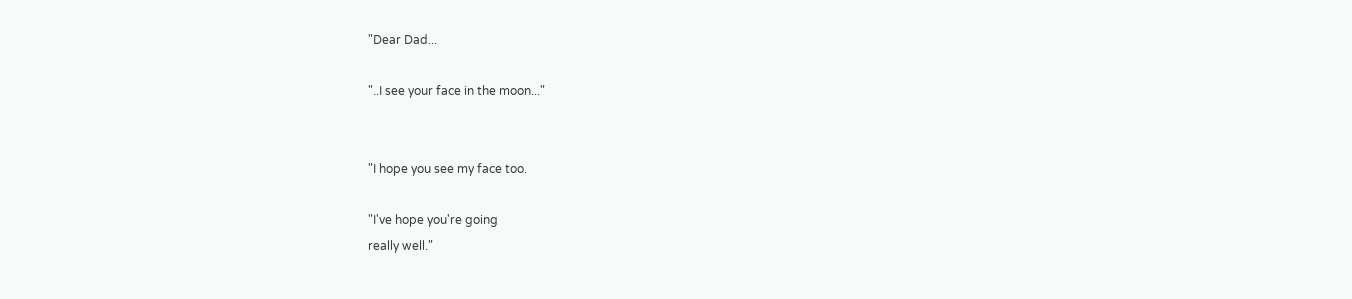"Dear Dad...

"..I see your face in the moon..."


"I hope you see my face too.

"I've hope you're going
really well."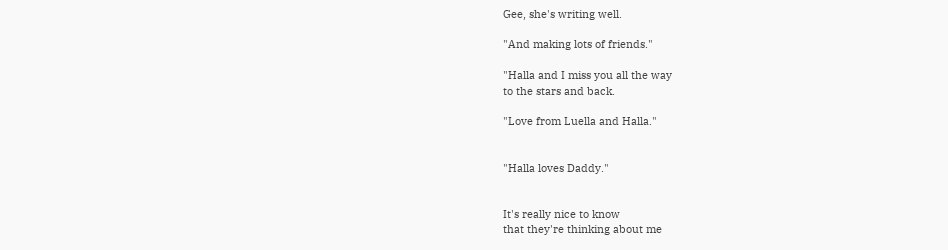Gee, she's writing well.

"And making lots of friends."

"Halla and I miss you all the way
to the stars and back.

"Love from Luella and Halla."


"Halla loves Daddy."


It's really nice to know
that they're thinking about me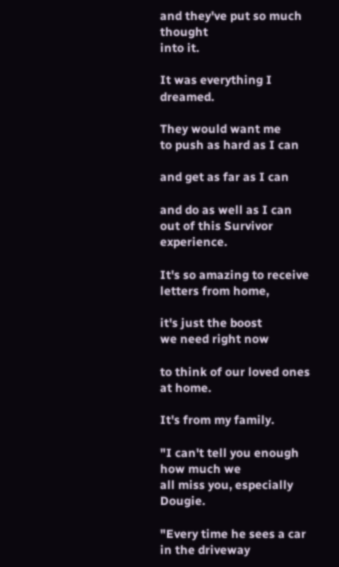and they've put so much thought
into it.

It was everything I dreamed.

They would want me
to push as hard as I can

and get as far as I can

and do as well as I can
out of this Survivor experience.

It's so amazing to receive
letters from home,

it's just the boost
we need right now

to think of our loved ones at home.

It's from my family.

"I can't tell you enough how much we
all miss you, especially Dougie.

"Every time he sees a car
in the driveway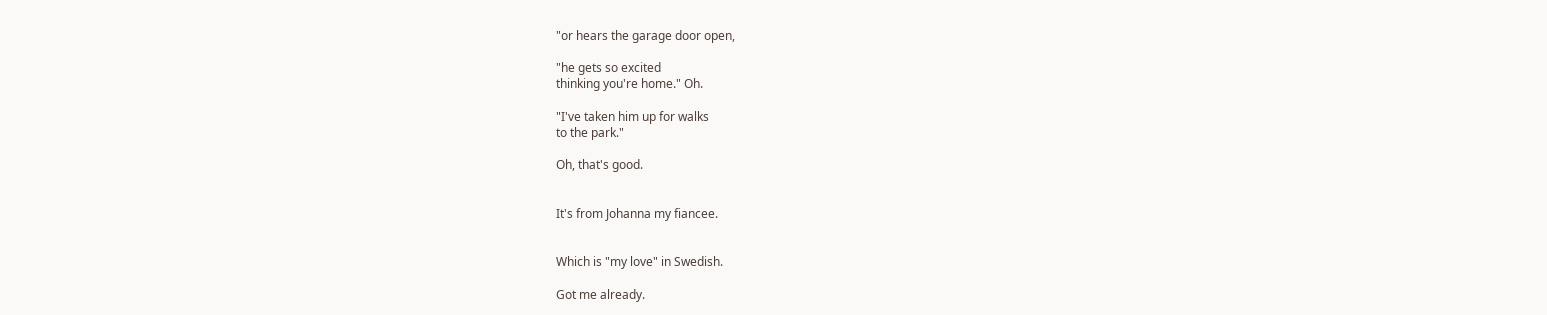"or hears the garage door open,

"he gets so excited
thinking you're home." Oh.

"I've taken him up for walks
to the park."

Oh, that's good.


It's from Johanna my fiancee.


Which is "my love" in Swedish.

Got me already.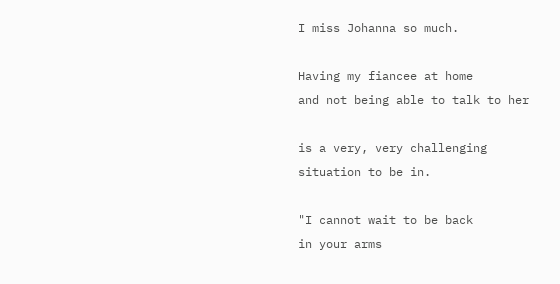I miss Johanna so much.

Having my fiancee at home
and not being able to talk to her

is a very, very challenging
situation to be in.

"I cannot wait to be back
in your arms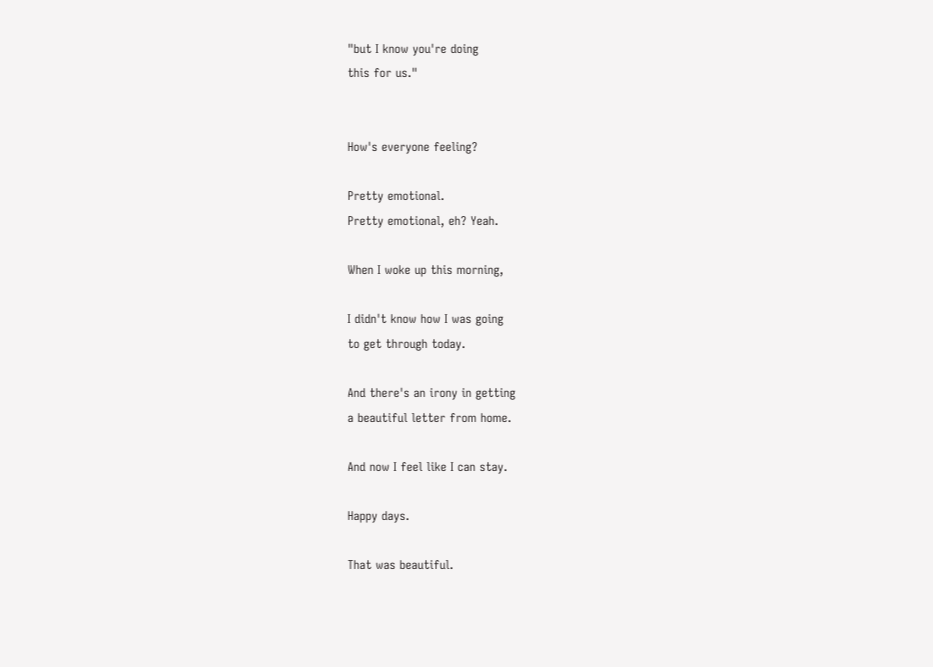"but I know you're doing
this for us."


How's everyone feeling?

Pretty emotional.
Pretty emotional, eh? Yeah.

When I woke up this morning,

I didn't know how I was going
to get through today.

And there's an irony in getting
a beautiful letter from home.

And now I feel like I can stay.

Happy days.

That was beautiful.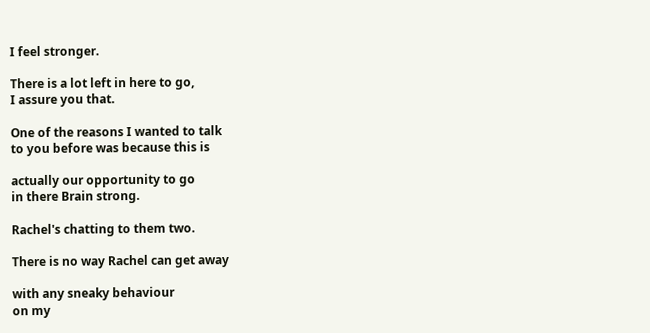I feel stronger.

There is a lot left in here to go,
I assure you that.

One of the reasons I wanted to talk
to you before was because this is

actually our opportunity to go
in there Brain strong.

Rachel's chatting to them two.

There is no way Rachel can get away

with any sneaky behaviour
on my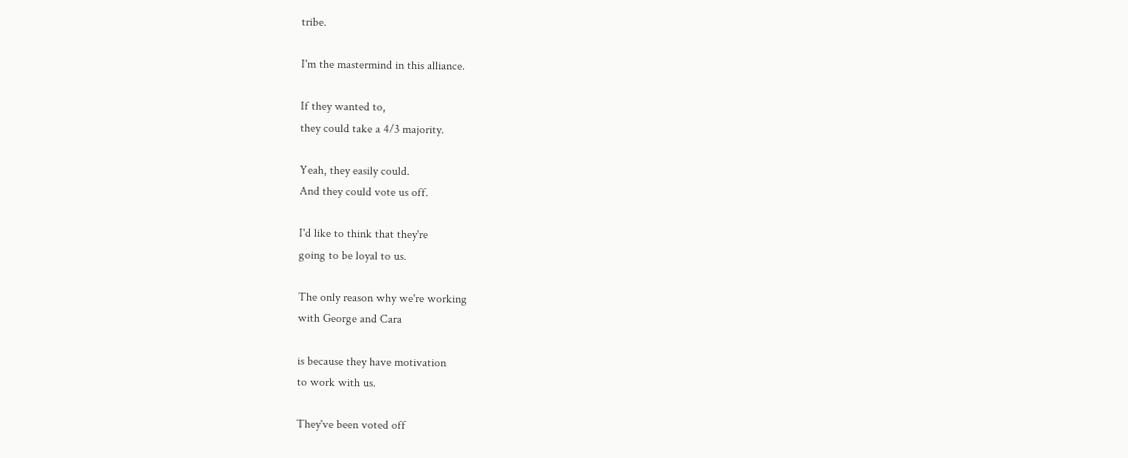tribe.

I'm the mastermind in this alliance.

If they wanted to,
they could take a 4/3 majority.

Yeah, they easily could.
And they could vote us off.

I'd like to think that they're
going to be loyal to us.

The only reason why we're working
with George and Cara

is because they have motivation
to work with us.

They've been voted off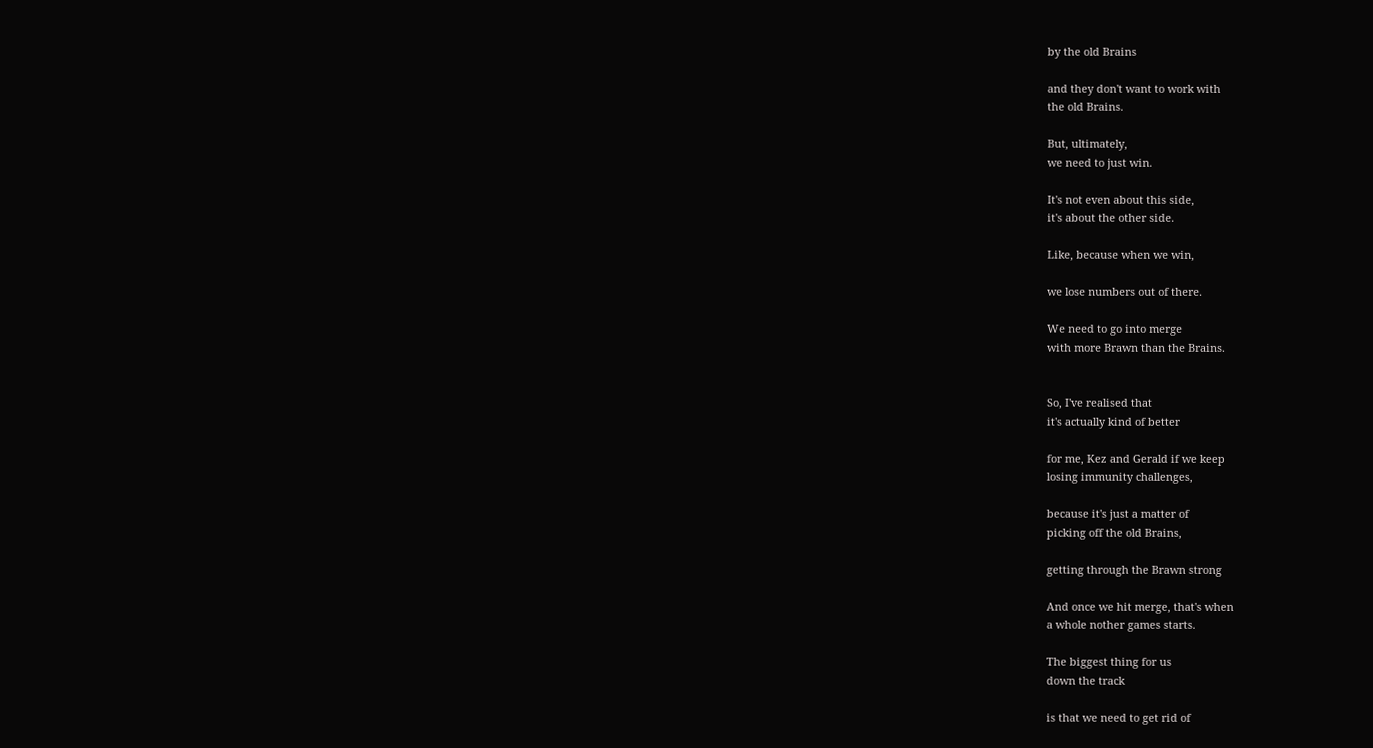by the old Brains

and they don't want to work with
the old Brains.

But, ultimately,
we need to just win.

It's not even about this side,
it's about the other side.

Like, because when we win,

we lose numbers out of there.

We need to go into merge
with more Brawn than the Brains.


So, I've realised that
it's actually kind of better

for me, Kez and Gerald if we keep
losing immunity challenges,

because it's just a matter of
picking off the old Brains,

getting through the Brawn strong

And once we hit merge, that's when
a whole nother games starts.

The biggest thing for us
down the track

is that we need to get rid of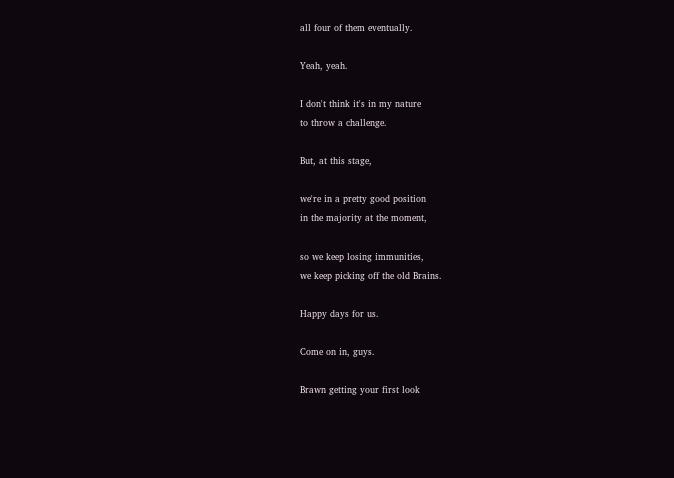all four of them eventually.

Yeah, yeah.

I don't think it's in my nature
to throw a challenge.

But, at this stage,

we're in a pretty good position
in the majority at the moment,

so we keep losing immunities,
we keep picking off the old Brains.

Happy days for us.

Come on in, guys.

Brawn getting your first look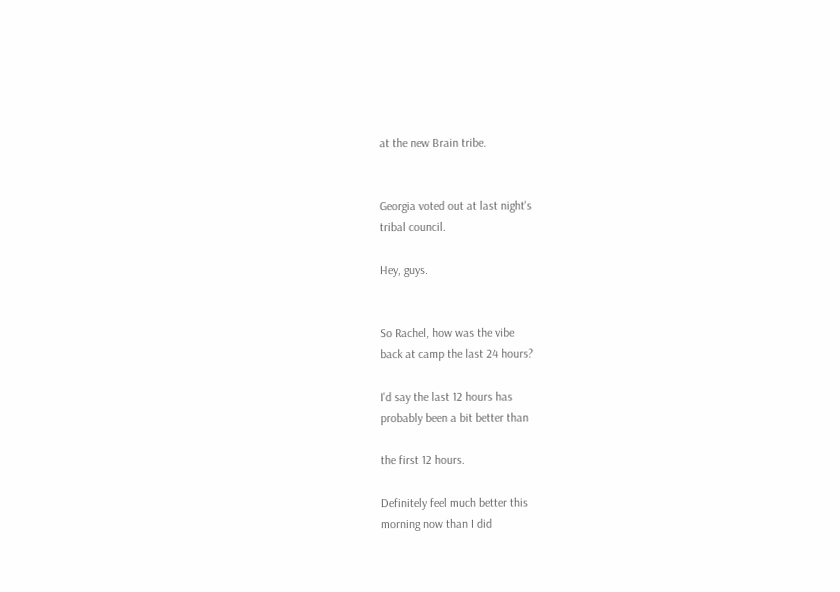at the new Brain tribe.


Georgia voted out at last night's
tribal council.

Hey, guys.


So Rachel, how was the vibe
back at camp the last 24 hours?

I'd say the last 12 hours has
probably been a bit better than

the first 12 hours.

Definitely feel much better this
morning now than I did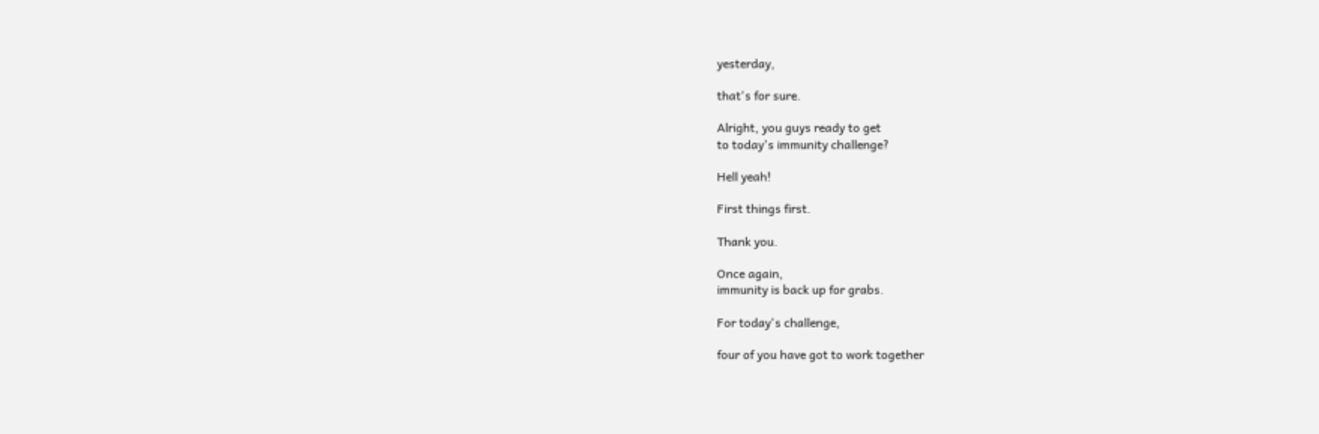yesterday,

that's for sure.

Alright, you guys ready to get
to today's immunity challenge?

Hell yeah!

First things first.

Thank you.

Once again,
immunity is back up for grabs.

For today's challenge,

four of you have got to work together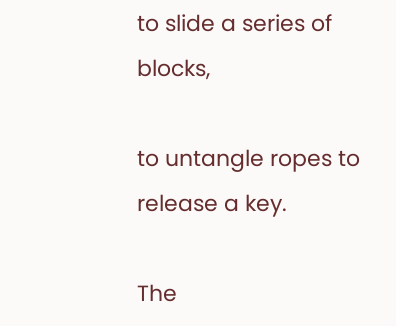to slide a series of blocks,

to untangle ropes to release a key.

The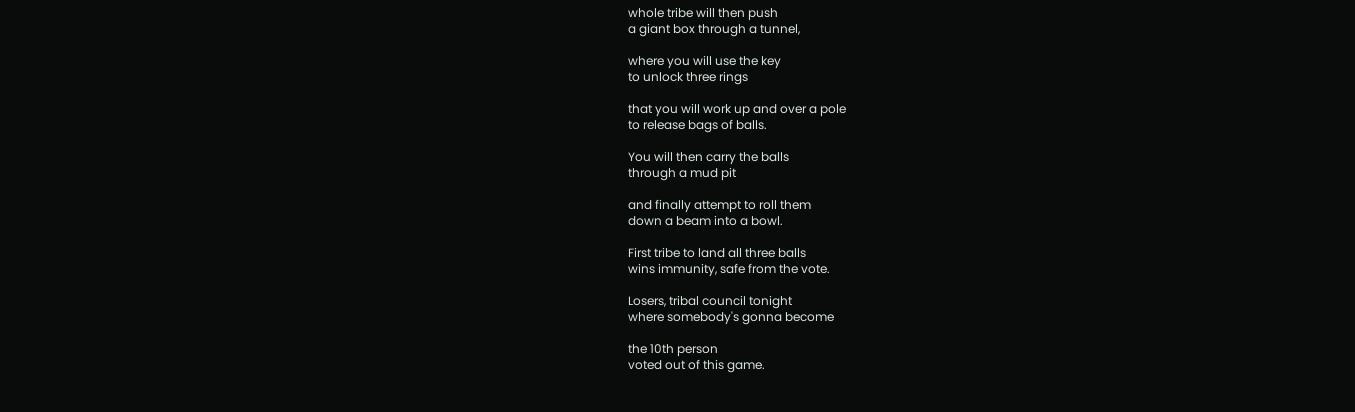whole tribe will then push
a giant box through a tunnel,

where you will use the key
to unlock three rings

that you will work up and over a pole
to release bags of balls.

You will then carry the balls
through a mud pit

and finally attempt to roll them
down a beam into a bowl.

First tribe to land all three balls
wins immunity, safe from the vote.

Losers, tribal council tonight
where somebody's gonna become

the 10th person
voted out of this game.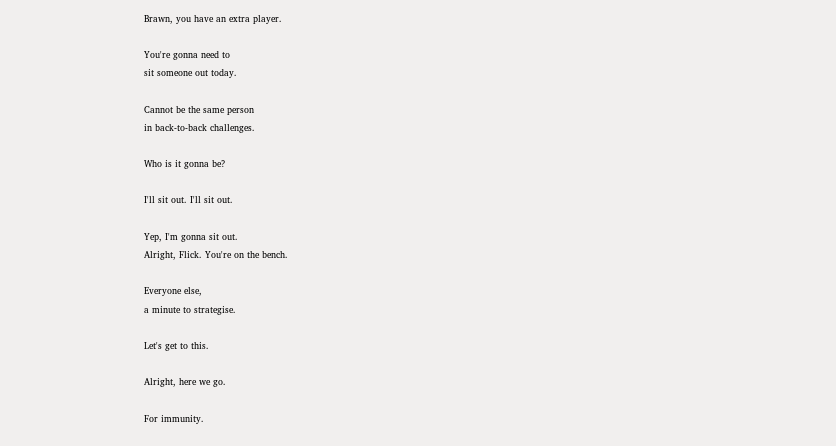Brawn, you have an extra player.

You're gonna need to
sit someone out today.

Cannot be the same person
in back-to-back challenges.

Who is it gonna be?

I'll sit out. I'll sit out.

Yep, I'm gonna sit out.
Alright, Flick. You're on the bench.

Everyone else,
a minute to strategise.

Let's get to this.

Alright, here we go.

For immunity.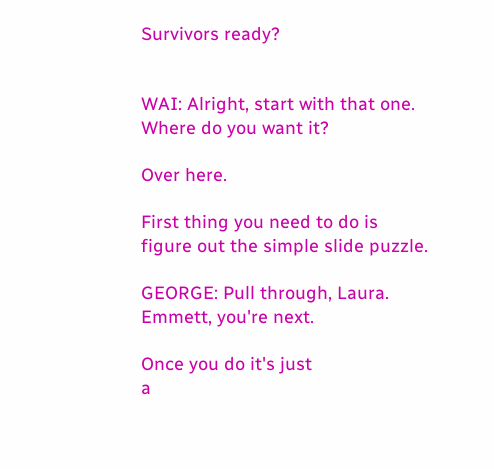Survivors ready?


WAI: Alright, start with that one.
Where do you want it?

Over here.

First thing you need to do is
figure out the simple slide puzzle.

GEORGE: Pull through, Laura.
Emmett, you're next.

Once you do it's just
a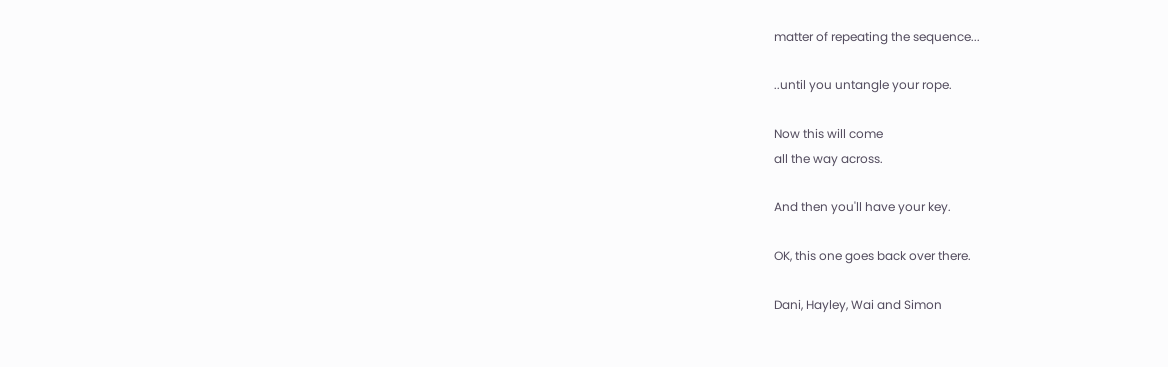matter of repeating the sequence...

..until you untangle your rope.

Now this will come
all the way across.

And then you'll have your key.

OK, this one goes back over there.

Dani, Hayley, Wai and Simon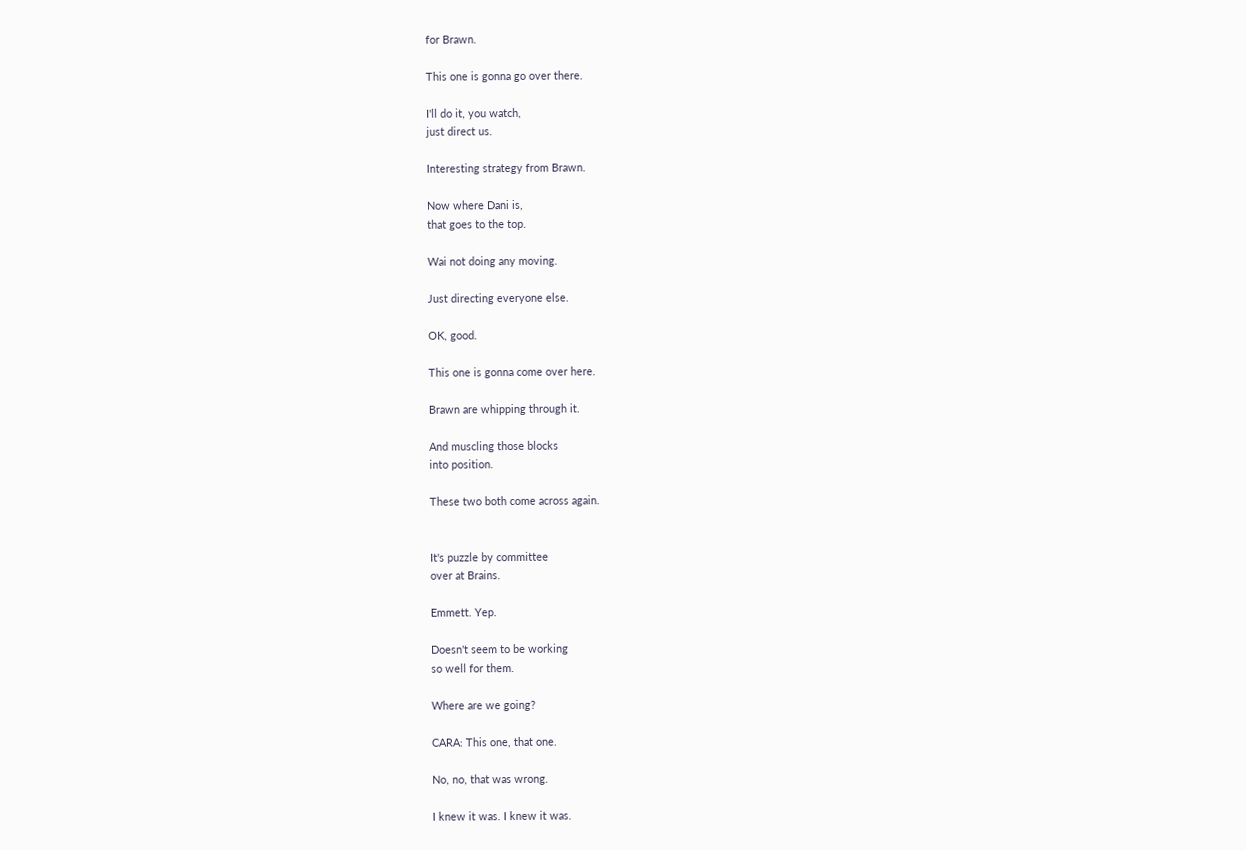for Brawn.

This one is gonna go over there.

I'll do it, you watch,
just direct us.

Interesting strategy from Brawn.

Now where Dani is,
that goes to the top.

Wai not doing any moving.

Just directing everyone else.

OK, good.

This one is gonna come over here.

Brawn are whipping through it.

And muscling those blocks
into position.

These two both come across again.


It's puzzle by committee
over at Brains.

Emmett. Yep.

Doesn't seem to be working
so well for them.

Where are we going?

CARA: This one, that one.

No, no, that was wrong.

I knew it was. I knew it was.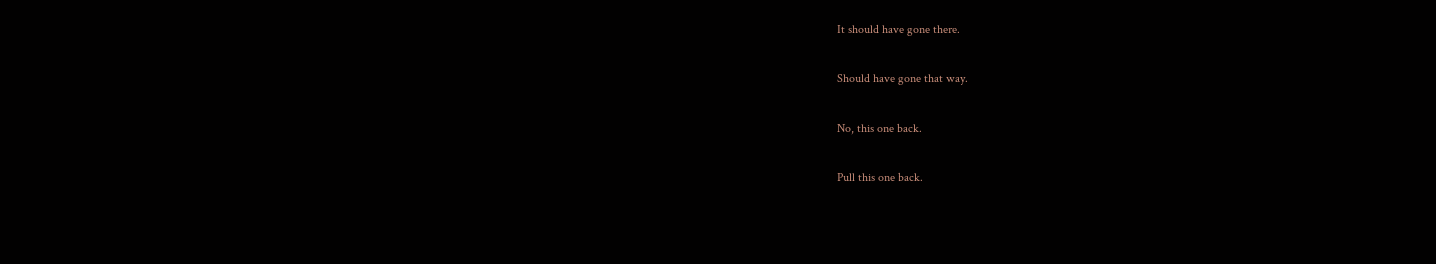It should have gone there.

Should have gone that way.

No, this one back.

Pull this one back.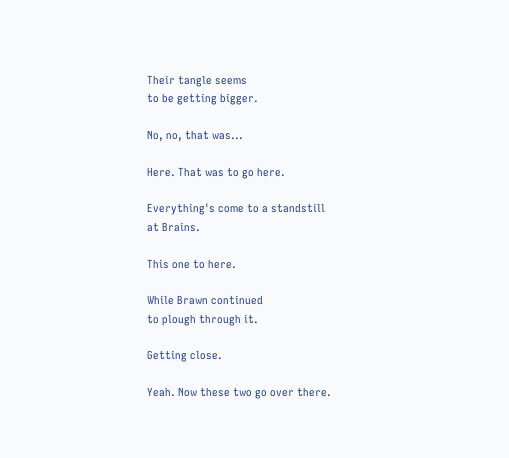Their tangle seems
to be getting bigger.

No, no, that was...

Here. That was to go here.

Everything's come to a standstill
at Brains.

This one to here.

While Brawn continued
to plough through it.

Getting close.

Yeah. Now these two go over there.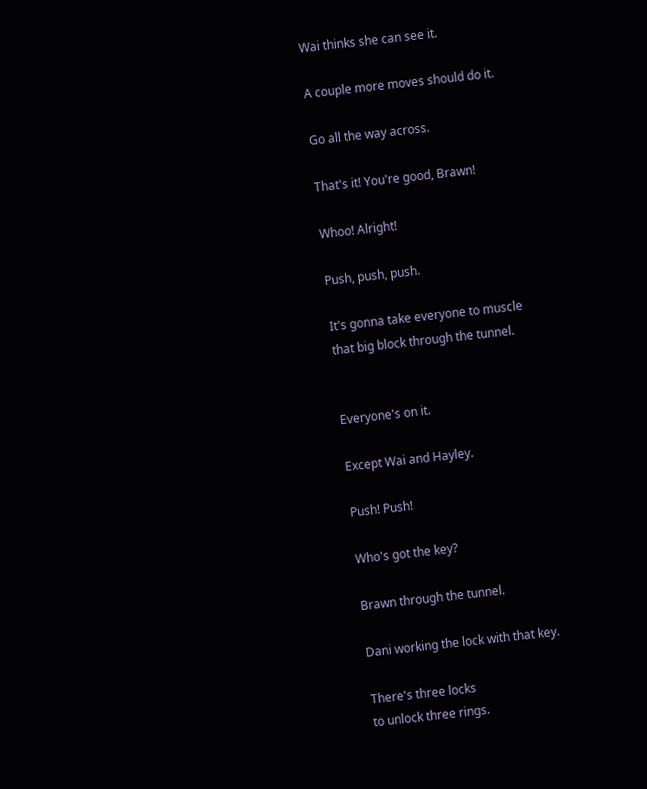Wai thinks she can see it.

A couple more moves should do it.

Go all the way across.

That's it! You're good, Brawn!

Whoo! Alright!

Push, push, push.

It's gonna take everyone to muscle
that big block through the tunnel.


Everyone's on it.

Except Wai and Hayley.

Push! Push!

Who's got the key?

Brawn through the tunnel.

Dani working the lock with that key.

There's three locks
to unlock three rings.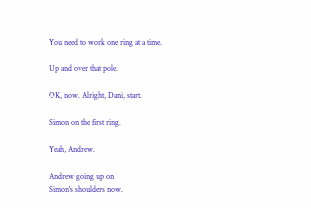You need to work one ring at a time.

Up and over that pole.

OK, now. Alright, Dani, start.

Simon on the first ring.

Yeah, Andrew.

Andrew going up on
Simon's shoulders now.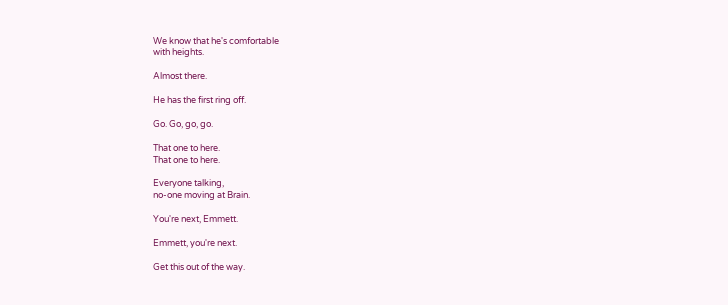We know that he's comfortable
with heights.

Almost there.

He has the first ring off.

Go. Go, go, go.

That one to here.
That one to here.

Everyone talking,
no-one moving at Brain.

You're next, Emmett.

Emmett, you're next.

Get this out of the way.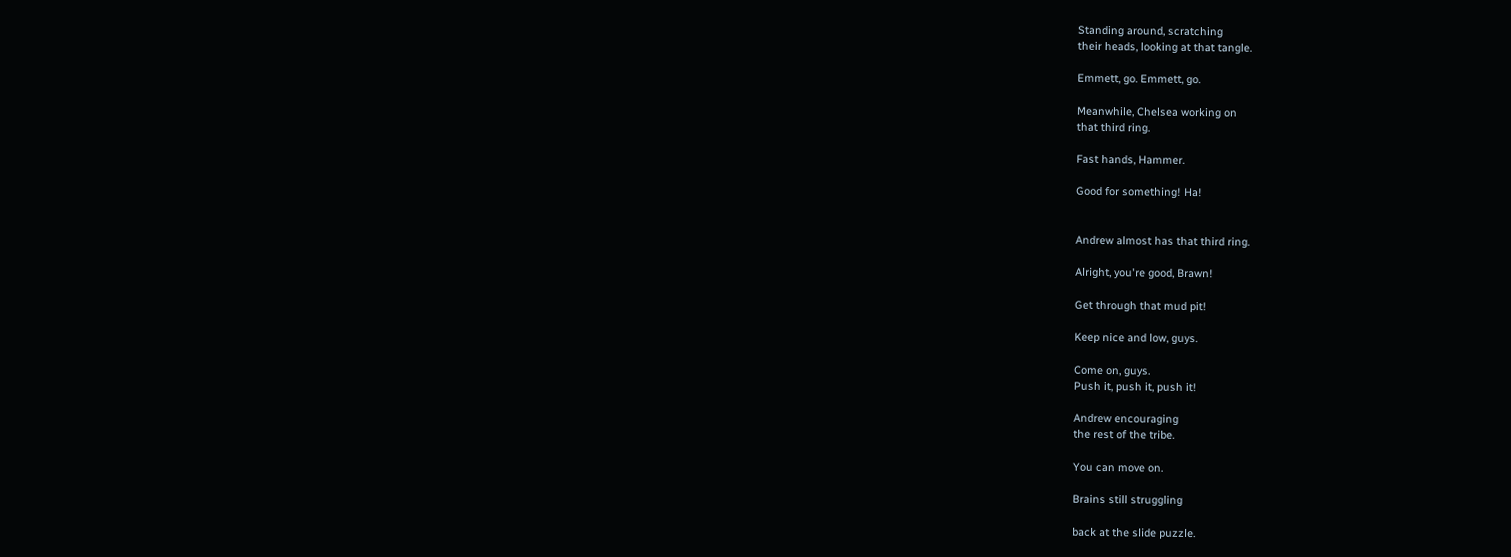Standing around, scratching
their heads, looking at that tangle.

Emmett, go. Emmett, go.

Meanwhile, Chelsea working on
that third ring.

Fast hands, Hammer.

Good for something! Ha!


Andrew almost has that third ring.

Alright, you're good, Brawn!

Get through that mud pit!

Keep nice and low, guys.

Come on, guys.
Push it, push it, push it!

Andrew encouraging
the rest of the tribe.

You can move on.

Brains still struggling

back at the slide puzzle.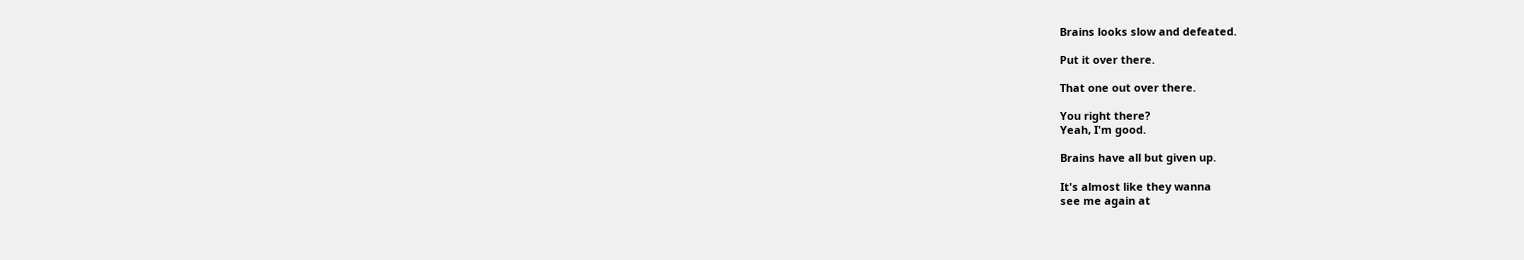Brains looks slow and defeated.

Put it over there.

That one out over there.

You right there?
Yeah, I'm good.

Brains have all but given up.

It's almost like they wanna
see me again at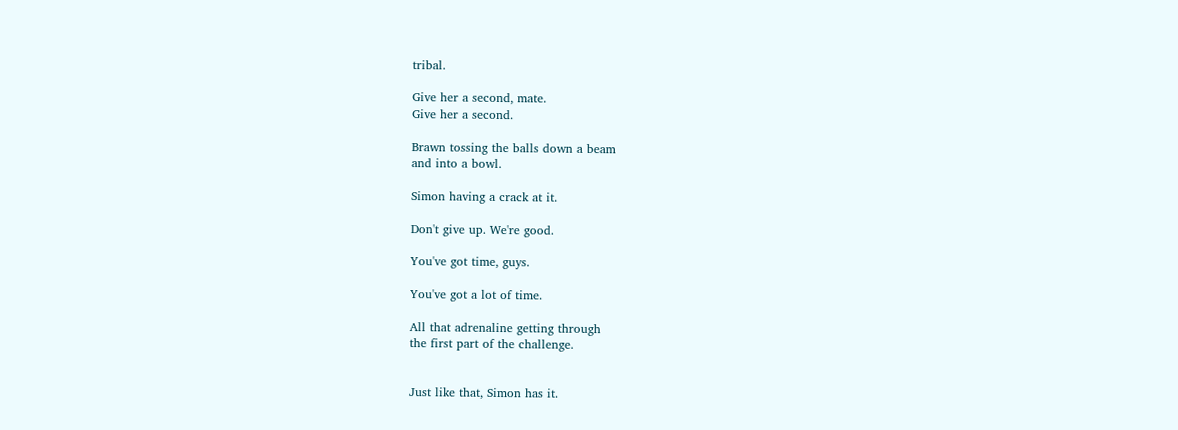tribal.

Give her a second, mate.
Give her a second.

Brawn tossing the balls down a beam
and into a bowl.

Simon having a crack at it.

Don't give up. We're good.

You've got time, guys.

You've got a lot of time.

All that adrenaline getting through
the first part of the challenge.


Just like that, Simon has it.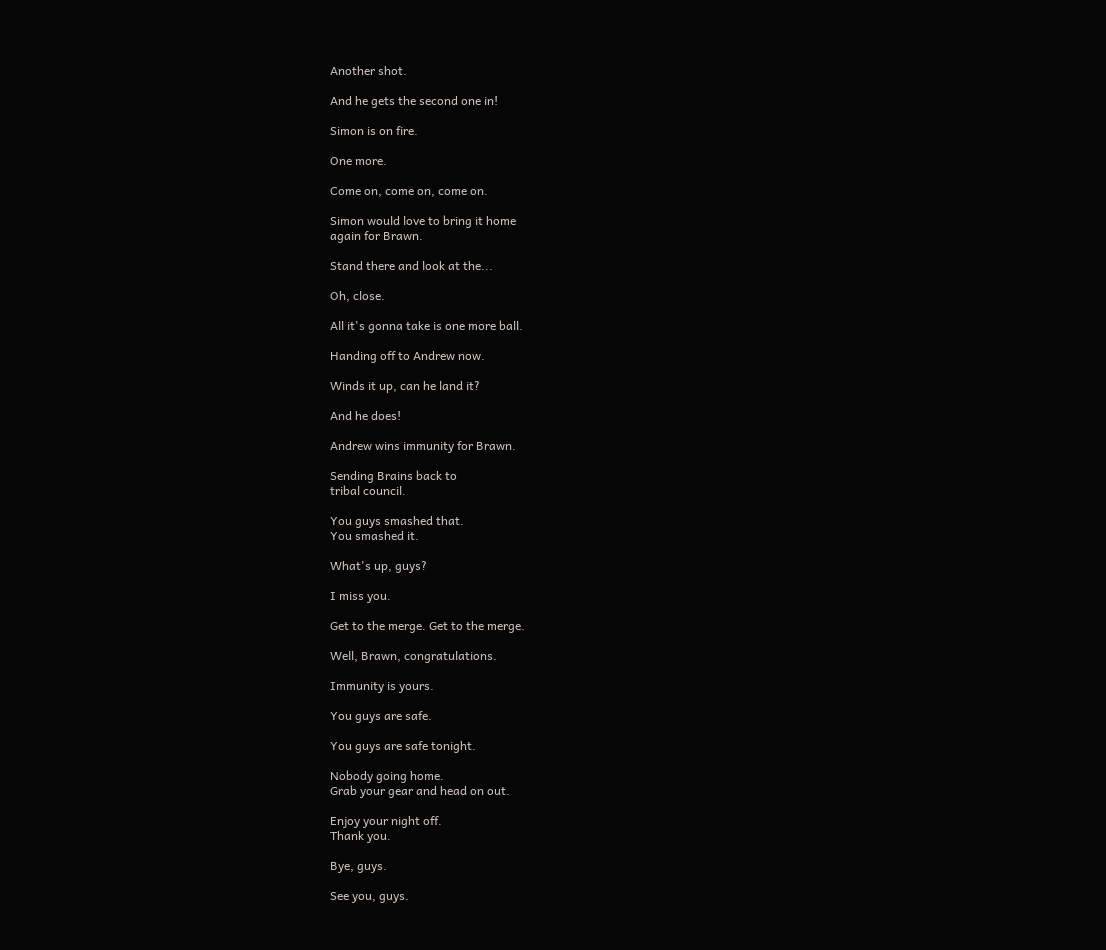Another shot.

And he gets the second one in!

Simon is on fire.

One more.

Come on, come on, come on.

Simon would love to bring it home
again for Brawn.

Stand there and look at the...

Oh, close.

All it's gonna take is one more ball.

Handing off to Andrew now.

Winds it up, can he land it?

And he does!

Andrew wins immunity for Brawn.

Sending Brains back to
tribal council.

You guys smashed that.
You smashed it.

What's up, guys?

I miss you.

Get to the merge. Get to the merge.

Well, Brawn, congratulations.

Immunity is yours.

You guys are safe.

You guys are safe tonight.

Nobody going home.
Grab your gear and head on out.

Enjoy your night off.
Thank you.

Bye, guys.

See you, guys.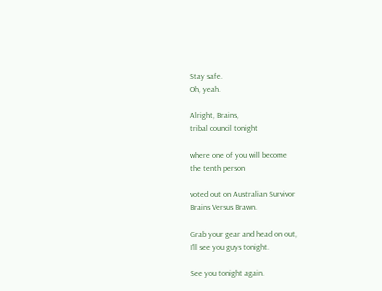Stay safe.
Oh, yeah.

Alright, Brains,
tribal council tonight

where one of you will become
the tenth person

voted out on Australian Survivor
Brains Versus Brawn.

Grab your gear and head on out,
I'll see you guys tonight.

See you tonight again.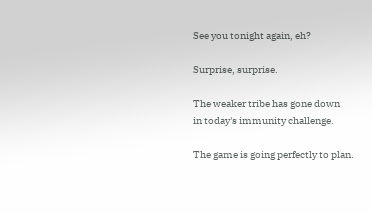See you tonight again, eh?

Surprise, surprise.

The weaker tribe has gone down
in today's immunity challenge.

The game is going perfectly to plan.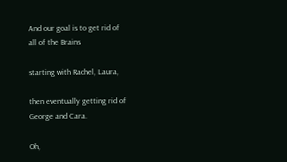And our goal is to get rid of
all of the Brains

starting with Rachel, Laura,

then eventually getting rid of
George and Cara.

Oh,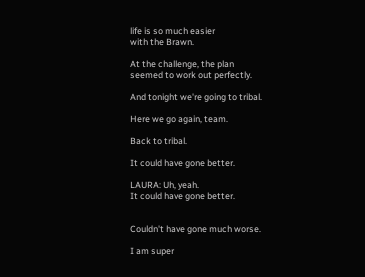life is so much easier
with the Brawn.

At the challenge, the plan
seemed to work out perfectly.

And tonight we're going to tribal.

Here we go again, team.

Back to tribal.

It could have gone better.

LAURA: Uh, yeah.
It could have gone better.


Couldn't have gone much worse.

I am super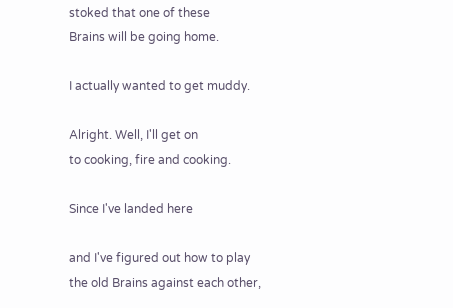stoked that one of these
Brains will be going home.

I actually wanted to get muddy.

Alright. Well, I'll get on
to cooking, fire and cooking.

Since I've landed here

and I've figured out how to play
the old Brains against each other,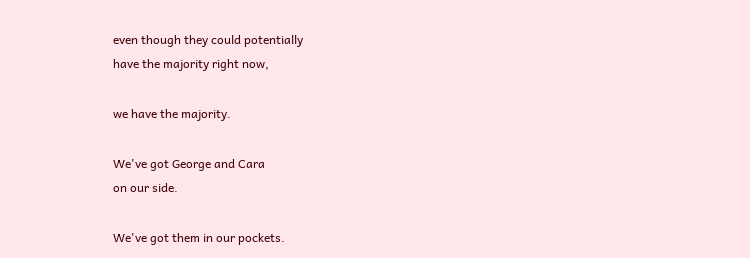even though they could potentially
have the majority right now,

we have the majority.

We've got George and Cara
on our side.

We've got them in our pockets.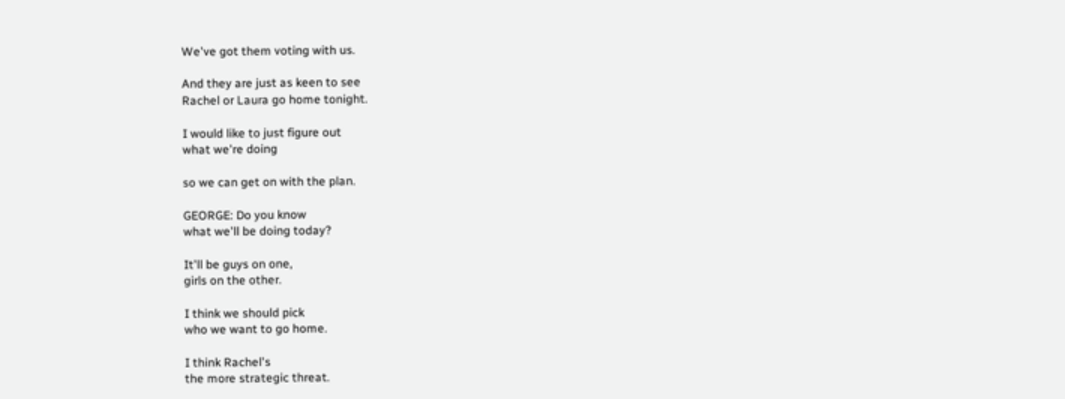We've got them voting with us.

And they are just as keen to see
Rachel or Laura go home tonight.

I would like to just figure out
what we're doing

so we can get on with the plan.

GEORGE: Do you know
what we'll be doing today?

It'll be guys on one,
girls on the other.

I think we should pick
who we want to go home.

I think Rachel's
the more strategic threat.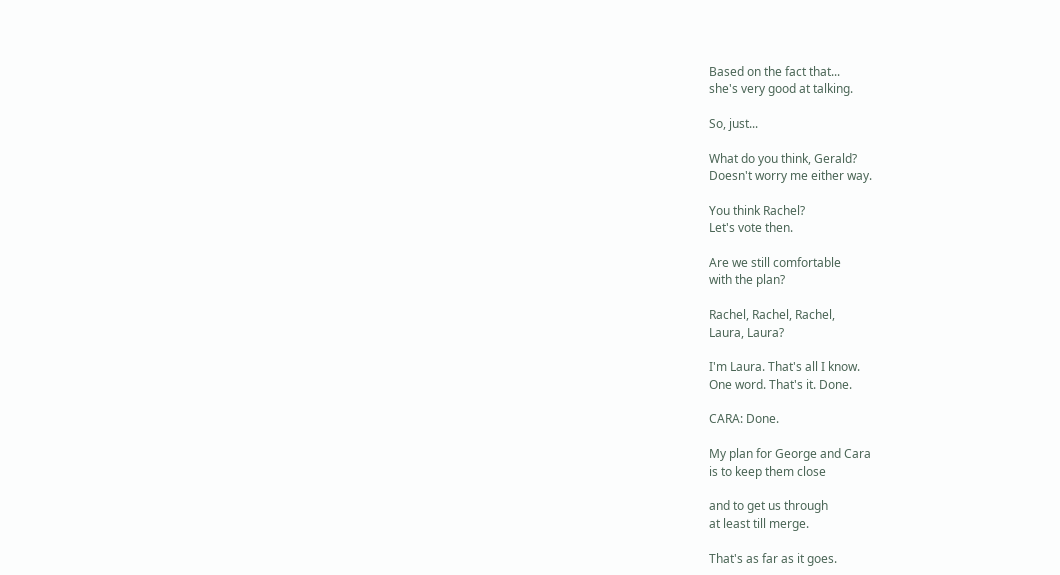Based on the fact that...
she's very good at talking.

So, just...

What do you think, Gerald?
Doesn't worry me either way.

You think Rachel?
Let's vote then.

Are we still comfortable
with the plan?

Rachel, Rachel, Rachel,
Laura, Laura?

I'm Laura. That's all I know.
One word. That's it. Done.

CARA: Done.

My plan for George and Cara
is to keep them close

and to get us through
at least till merge.

That's as far as it goes.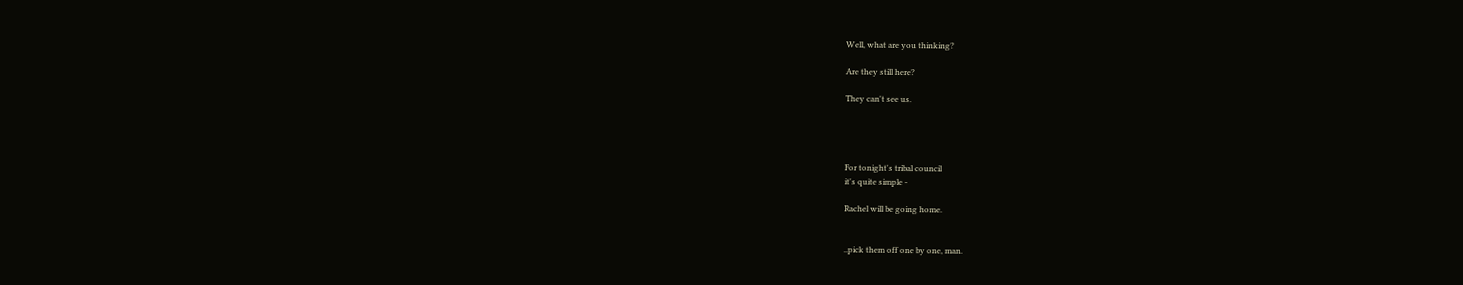Well, what are you thinking?

Are they still here?

They can't see us.




For tonight's tribal council
it's quite simple -

Rachel will be going home.


..pick them off one by one, man.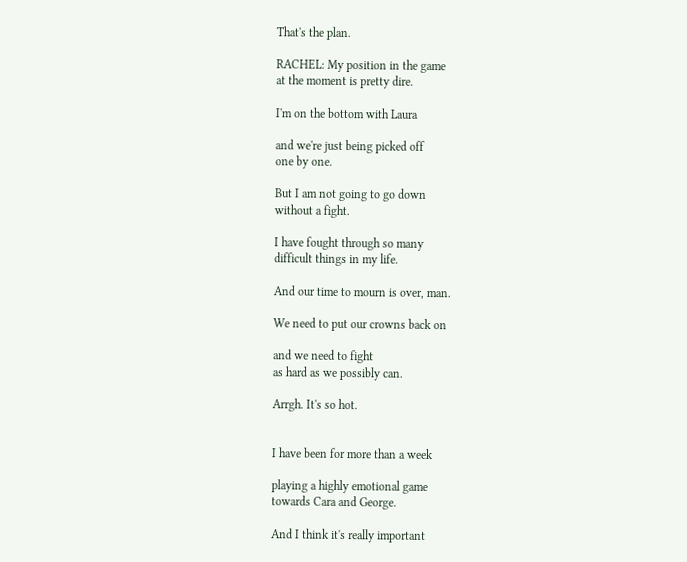That's the plan.

RACHEL: My position in the game
at the moment is pretty dire.

I'm on the bottom with Laura

and we're just being picked off
one by one.

But I am not going to go down
without a fight.

I have fought through so many
difficult things in my life.

And our time to mourn is over, man.

We need to put our crowns back on

and we need to fight
as hard as we possibly can.

Arrgh. It's so hot.


I have been for more than a week

playing a highly emotional game
towards Cara and George.

And I think it's really important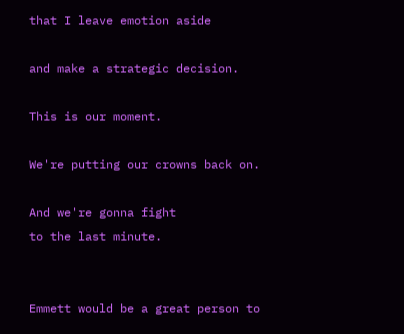that I leave emotion aside

and make a strategic decision.

This is our moment.

We're putting our crowns back on.

And we're gonna fight
to the last minute.


Emmett would be a great person to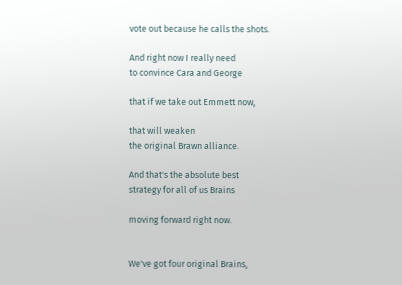vote out because he calls the shots.

And right now I really need
to convince Cara and George

that if we take out Emmett now,

that will weaken
the original Brawn alliance.

And that's the absolute best
strategy for all of us Brains

moving forward right now.


We've got four original Brains,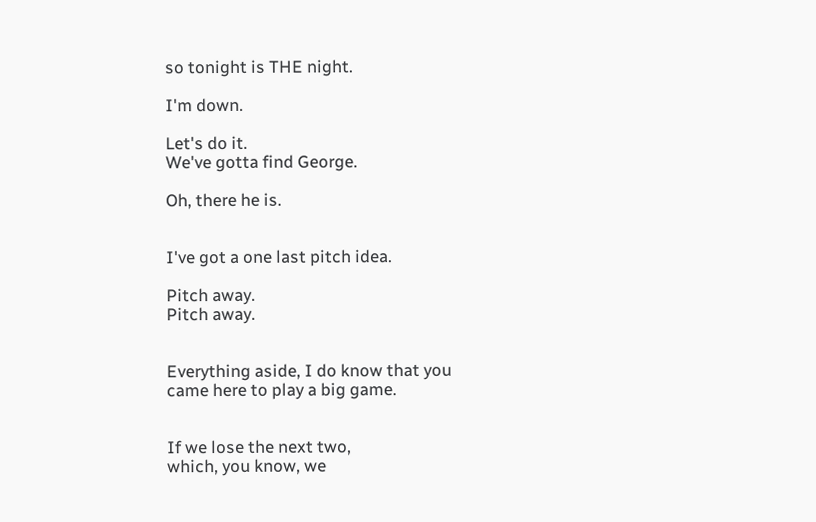so tonight is THE night.

I'm down.

Let's do it.
We've gotta find George.

Oh, there he is.


I've got a one last pitch idea.

Pitch away.
Pitch away.


Everything aside, I do know that you
came here to play a big game.


If we lose the next two,
which, you know, we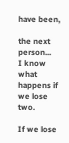have been,

the next person...
I know what happens if we lose two.

If we lose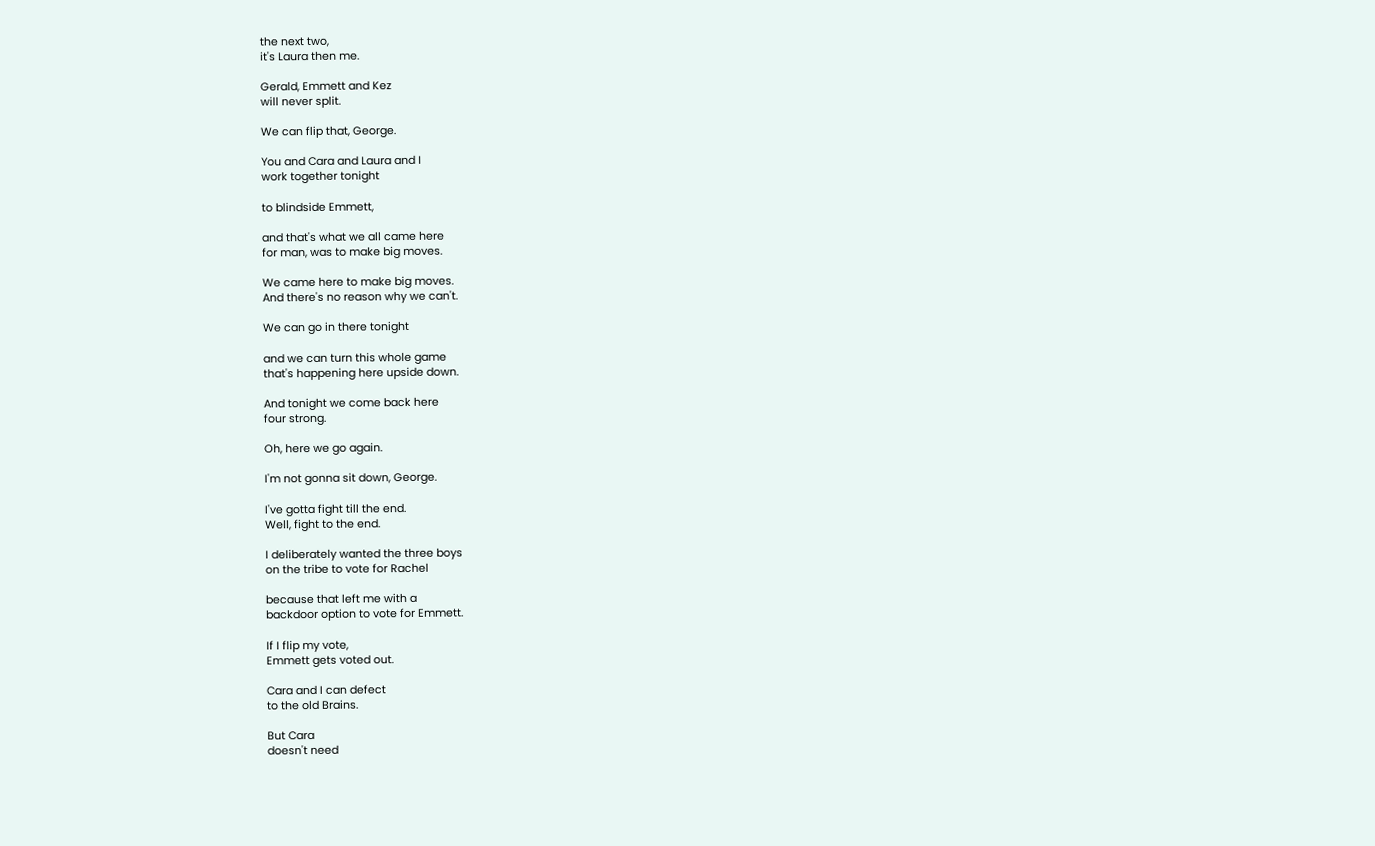the next two,
it's Laura then me.

Gerald, Emmett and Kez
will never split.

We can flip that, George.

You and Cara and Laura and I
work together tonight

to blindside Emmett,

and that's what we all came here
for man, was to make big moves.

We came here to make big moves.
And there's no reason why we can't.

We can go in there tonight

and we can turn this whole game
that's happening here upside down.

And tonight we come back here
four strong.

Oh, here we go again.

I'm not gonna sit down, George.

I've gotta fight till the end.
Well, fight to the end.

I deliberately wanted the three boys
on the tribe to vote for Rachel

because that left me with a
backdoor option to vote for Emmett.

If I flip my vote,
Emmett gets voted out.

Cara and I can defect
to the old Brains.

But Cara
doesn't need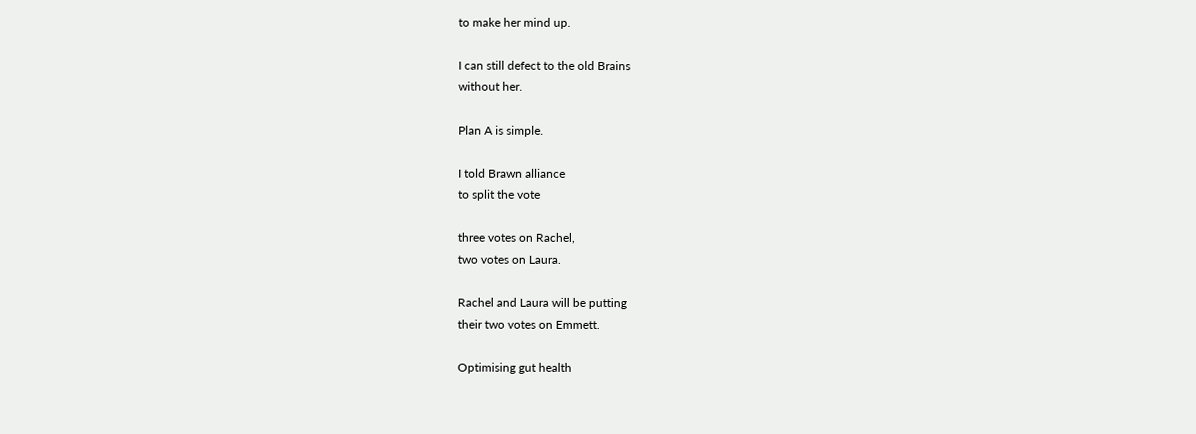to make her mind up.

I can still defect to the old Brains
without her.

Plan A is simple.

I told Brawn alliance
to split the vote

three votes on Rachel,
two votes on Laura.

Rachel and Laura will be putting
their two votes on Emmett.

Optimising gut health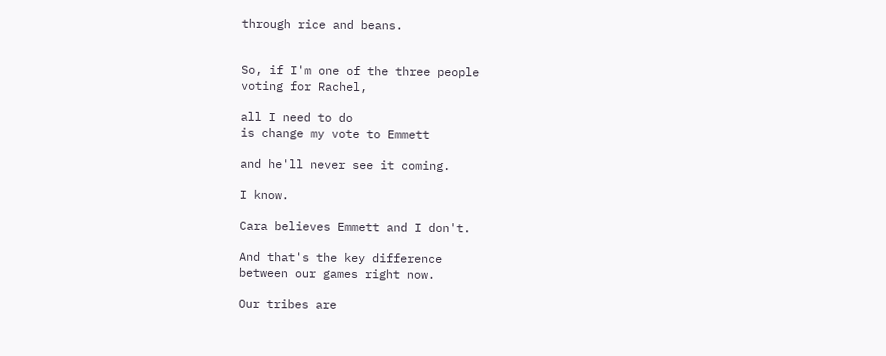through rice and beans.


So, if I'm one of the three people
voting for Rachel,

all I need to do
is change my vote to Emmett

and he'll never see it coming.

I know.

Cara believes Emmett and I don't.

And that's the key difference
between our games right now.

Our tribes are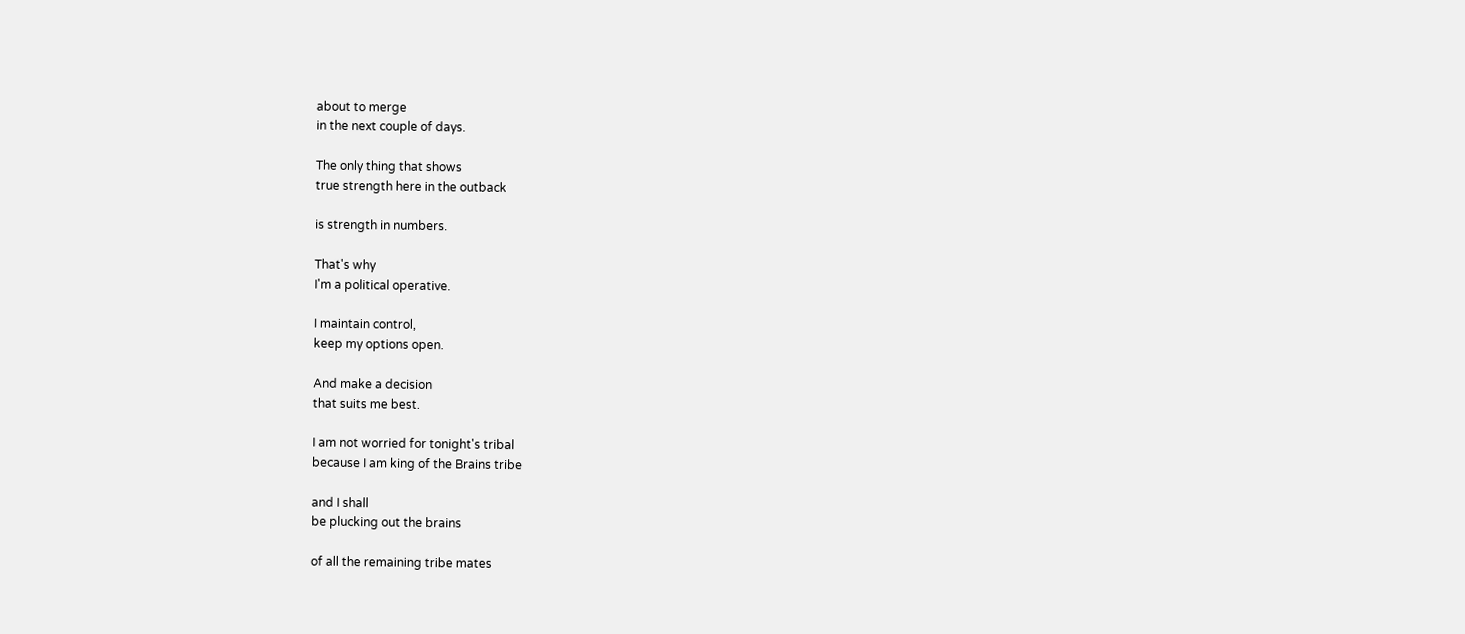about to merge
in the next couple of days.

The only thing that shows
true strength here in the outback

is strength in numbers.

That's why
I'm a political operative.

I maintain control,
keep my options open.

And make a decision
that suits me best.

I am not worried for tonight's tribal
because I am king of the Brains tribe

and I shall
be plucking out the brains

of all the remaining tribe mates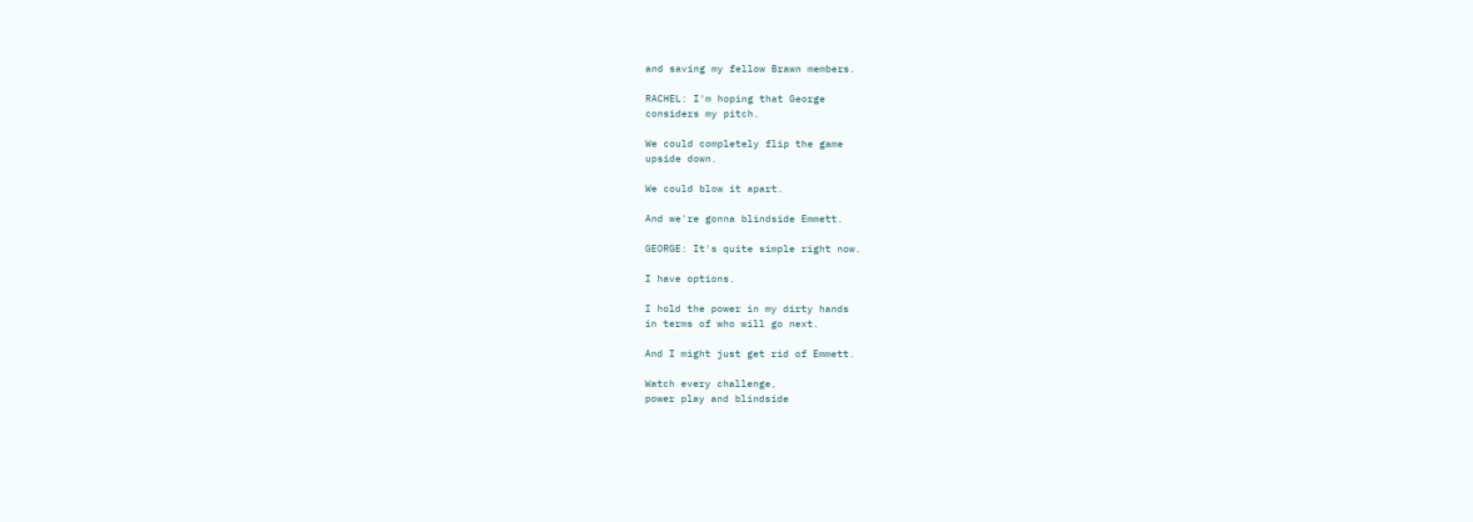and saving my fellow Brawn members.

RACHEL: I'm hoping that George
considers my pitch.

We could completely flip the game
upside down.

We could blow it apart.

And we're gonna blindside Emmett.

GEORGE: It's quite simple right now.

I have options.

I hold the power in my dirty hands
in terms of who will go next.

And I might just get rid of Emmett.

Watch every challenge,
power play and blindside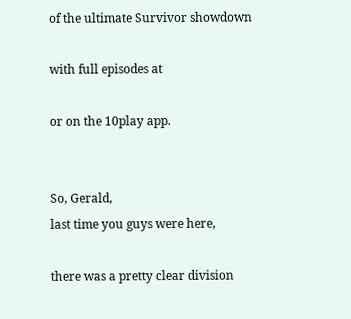of the ultimate Survivor showdown

with full episodes at

or on the 10play app.


So, Gerald,
last time you guys were here,

there was a pretty clear division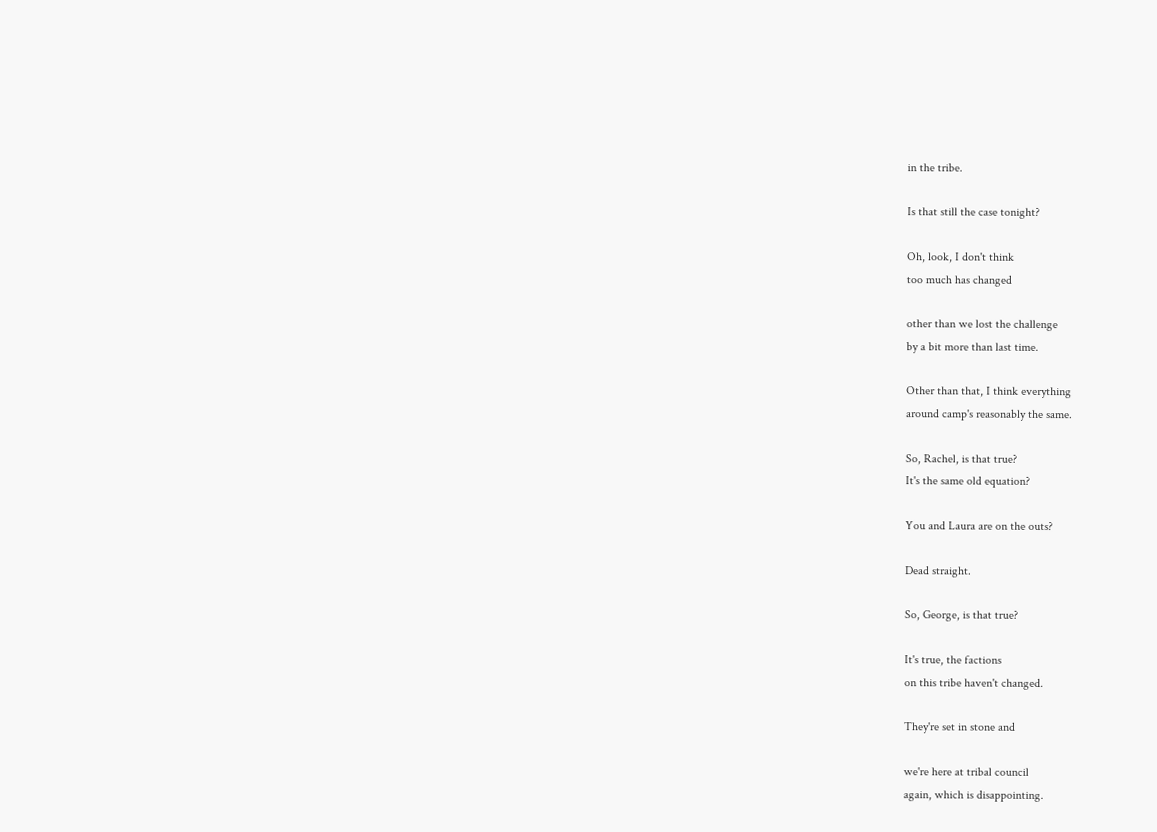in the tribe.

Is that still the case tonight?

Oh, look, I don't think
too much has changed

other than we lost the challenge
by a bit more than last time.

Other than that, I think everything
around camp's reasonably the same.

So, Rachel, is that true?
It's the same old equation?

You and Laura are on the outs?

Dead straight.

So, George, is that true?

It's true, the factions
on this tribe haven't changed.

They're set in stone and

we're here at tribal council
again, which is disappointing.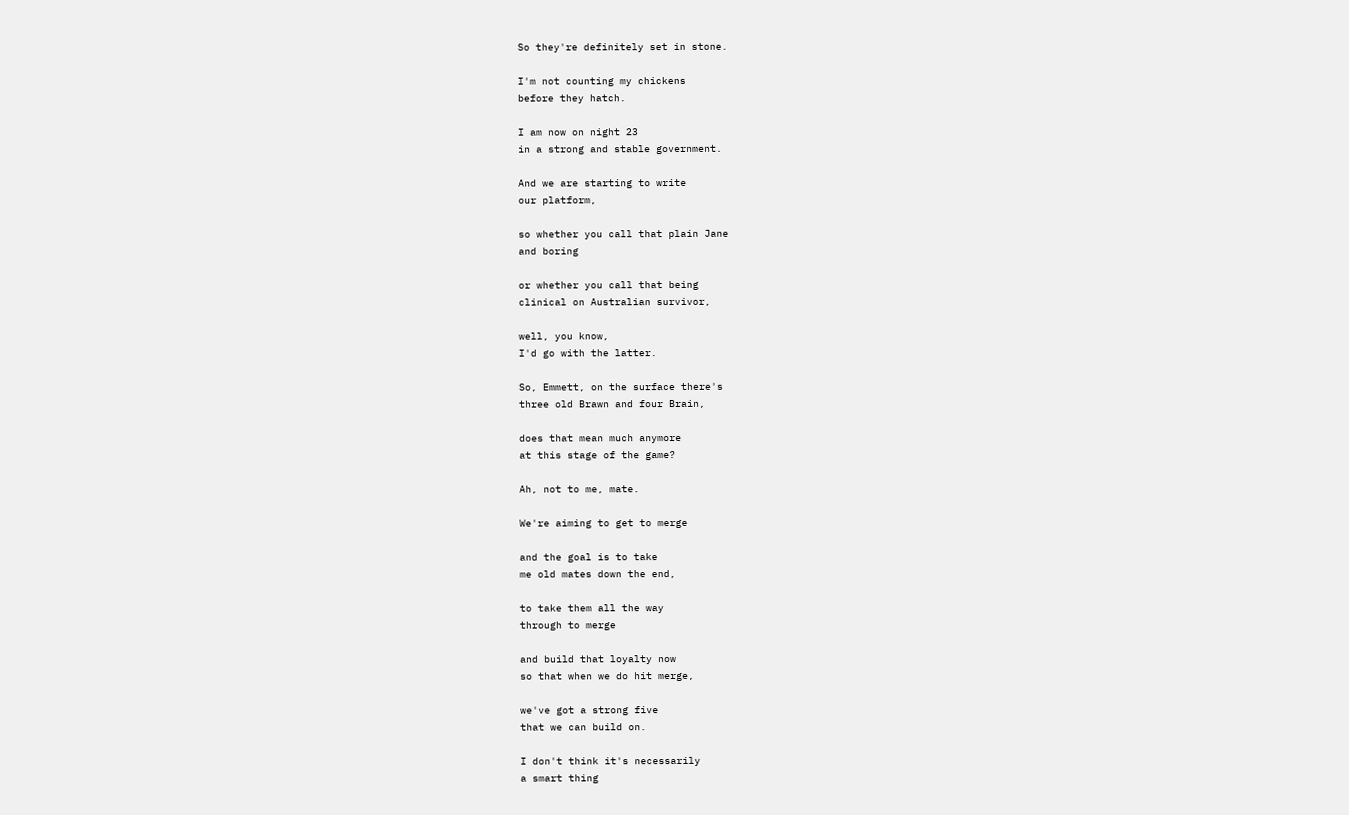So they're definitely set in stone.

I'm not counting my chickens
before they hatch.

I am now on night 23
in a strong and stable government.

And we are starting to write
our platform,

so whether you call that plain Jane
and boring

or whether you call that being
clinical on Australian survivor,

well, you know,
I'd go with the latter.

So, Emmett, on the surface there's
three old Brawn and four Brain,

does that mean much anymore
at this stage of the game?

Ah, not to me, mate.

We're aiming to get to merge

and the goal is to take
me old mates down the end,

to take them all the way
through to merge

and build that loyalty now
so that when we do hit merge,

we've got a strong five
that we can build on.

I don't think it's necessarily
a smart thing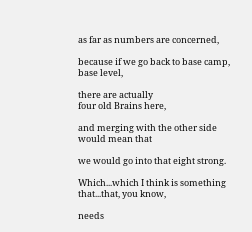as far as numbers are concerned,

because if we go back to base camp,
base level,

there are actually
four old Brains here,

and merging with the other side
would mean that

we would go into that eight strong.

Which...which I think is something
that...that, you know,

needs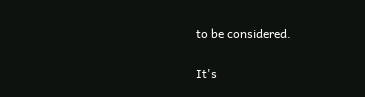to be considered.

It's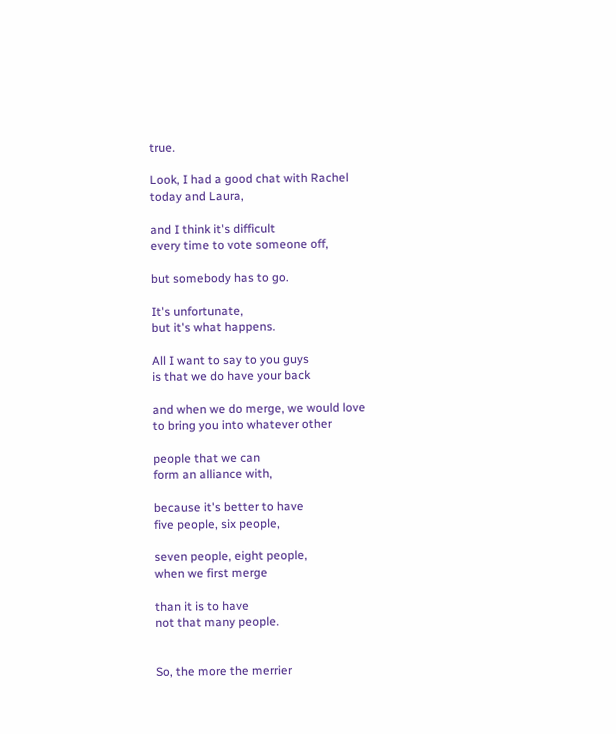true.

Look, I had a good chat with Rachel
today and Laura,

and I think it's difficult
every time to vote someone off,

but somebody has to go.

It's unfortunate,
but it's what happens.

All I want to say to you guys
is that we do have your back

and when we do merge, we would love
to bring you into whatever other

people that we can
form an alliance with,

because it's better to have
five people, six people,

seven people, eight people,
when we first merge

than it is to have
not that many people.


So, the more the merrier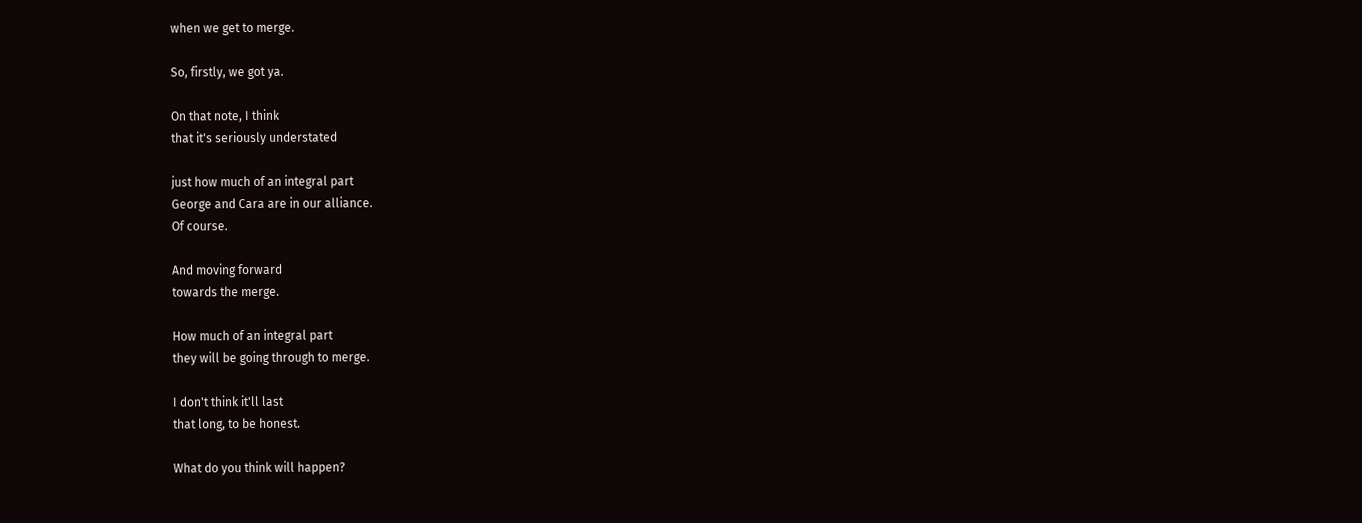when we get to merge.

So, firstly, we got ya.

On that note, I think
that it's seriously understated

just how much of an integral part
George and Cara are in our alliance.
Of course.

And moving forward
towards the merge.

How much of an integral part
they will be going through to merge.

I don't think it'll last
that long, to be honest.

What do you think will happen?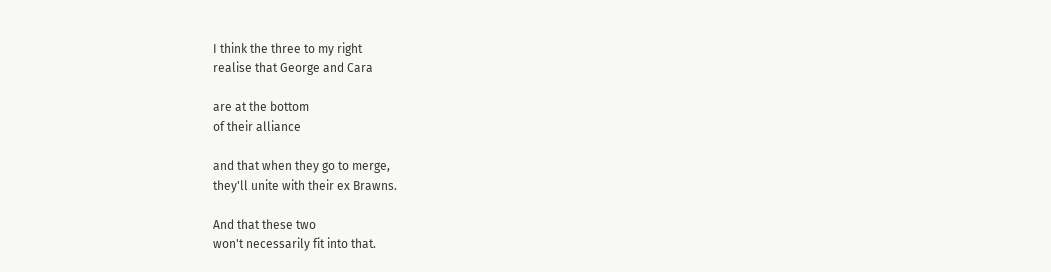I think the three to my right
realise that George and Cara

are at the bottom
of their alliance

and that when they go to merge,
they'll unite with their ex Brawns.

And that these two
won't necessarily fit into that.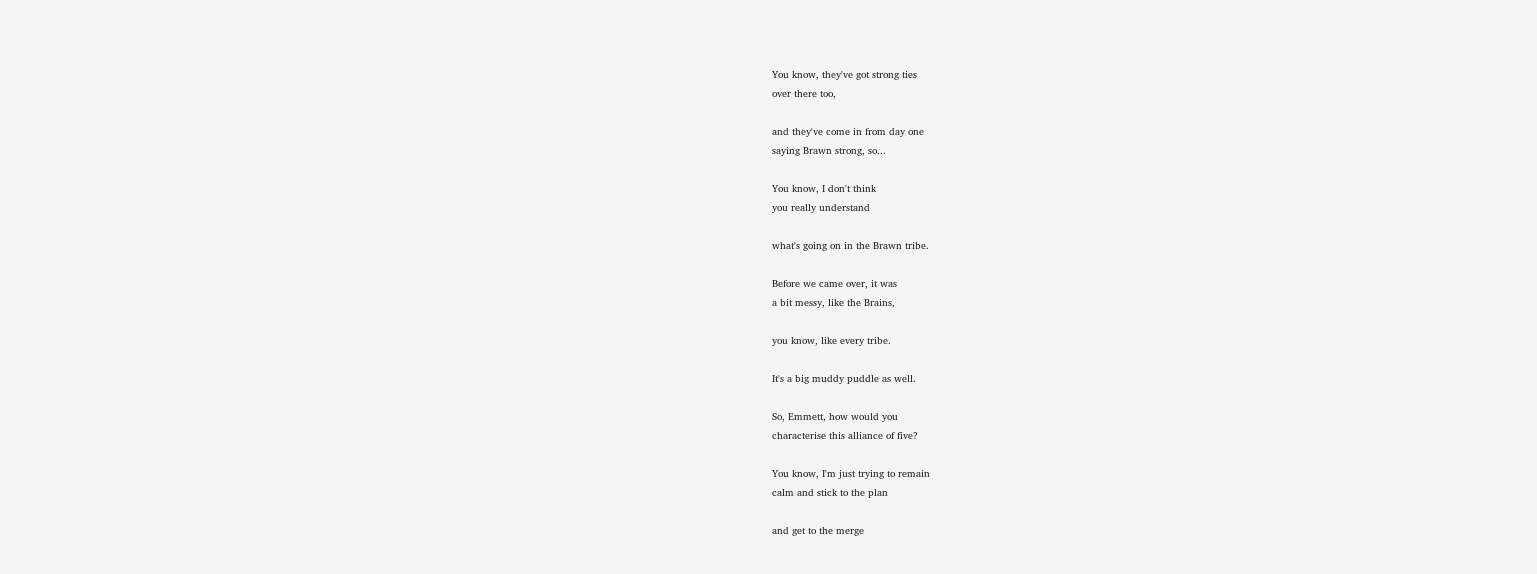You know, they've got strong ties
over there too,

and they've come in from day one
saying Brawn strong, so...

You know, I don't think
you really understand

what's going on in the Brawn tribe.

Before we came over, it was
a bit messy, like the Brains,

you know, like every tribe.

It's a big muddy puddle as well.

So, Emmett, how would you
characterise this alliance of five?

You know, I'm just trying to remain
calm and stick to the plan

and get to the merge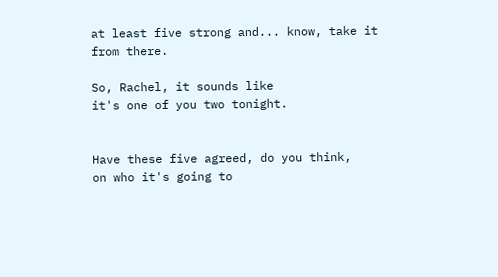at least five strong and... know, take it from there.

So, Rachel, it sounds like
it's one of you two tonight.


Have these five agreed, do you think,
on who it's going to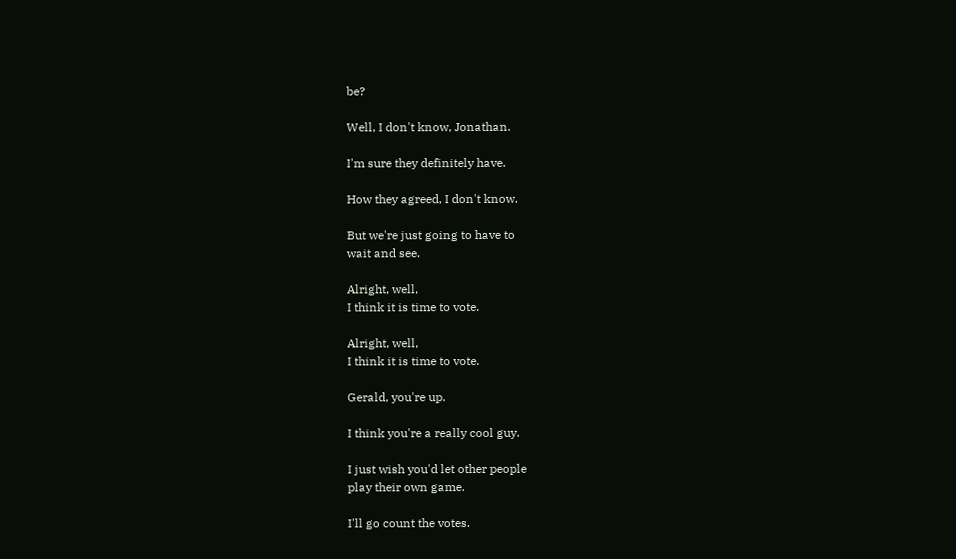be?

Well, I don't know, Jonathan.

I'm sure they definitely have.

How they agreed, I don't know.

But we're just going to have to
wait and see.

Alright, well,
I think it is time to vote.

Alright, well,
I think it is time to vote.

Gerald, you're up.

I think you're a really cool guy.

I just wish you'd let other people
play their own game.

I'll go count the votes.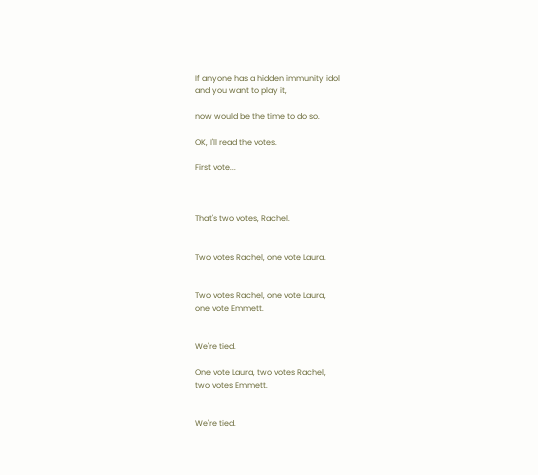If anyone has a hidden immunity idol
and you want to play it,

now would be the time to do so.

OK, I'll read the votes.

First vote...



That's two votes, Rachel.


Two votes Rachel, one vote Laura.


Two votes Rachel, one vote Laura,
one vote Emmett.


We're tied.

One vote Laura, two votes Rachel,
two votes Emmett.


We're tied.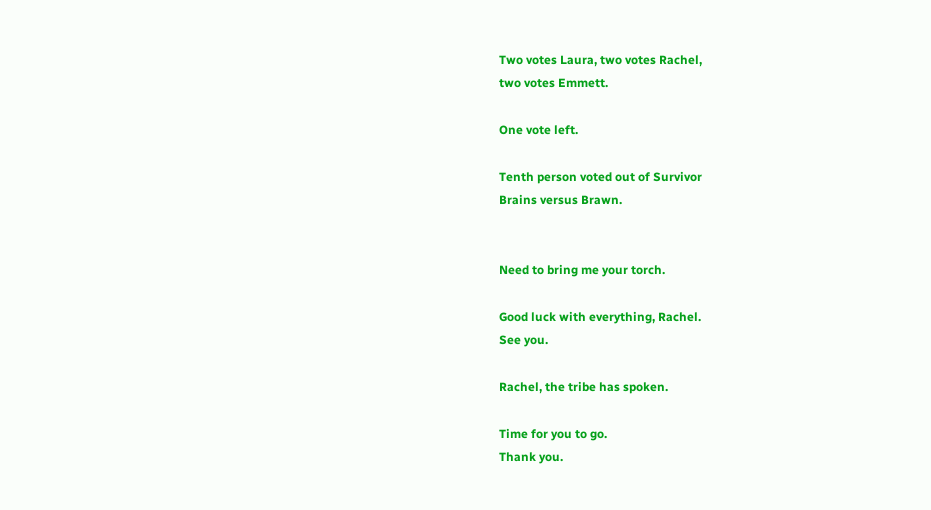Two votes Laura, two votes Rachel,
two votes Emmett.

One vote left.

Tenth person voted out of Survivor
Brains versus Brawn.


Need to bring me your torch.

Good luck with everything, Rachel.
See you.

Rachel, the tribe has spoken.

Time for you to go.
Thank you.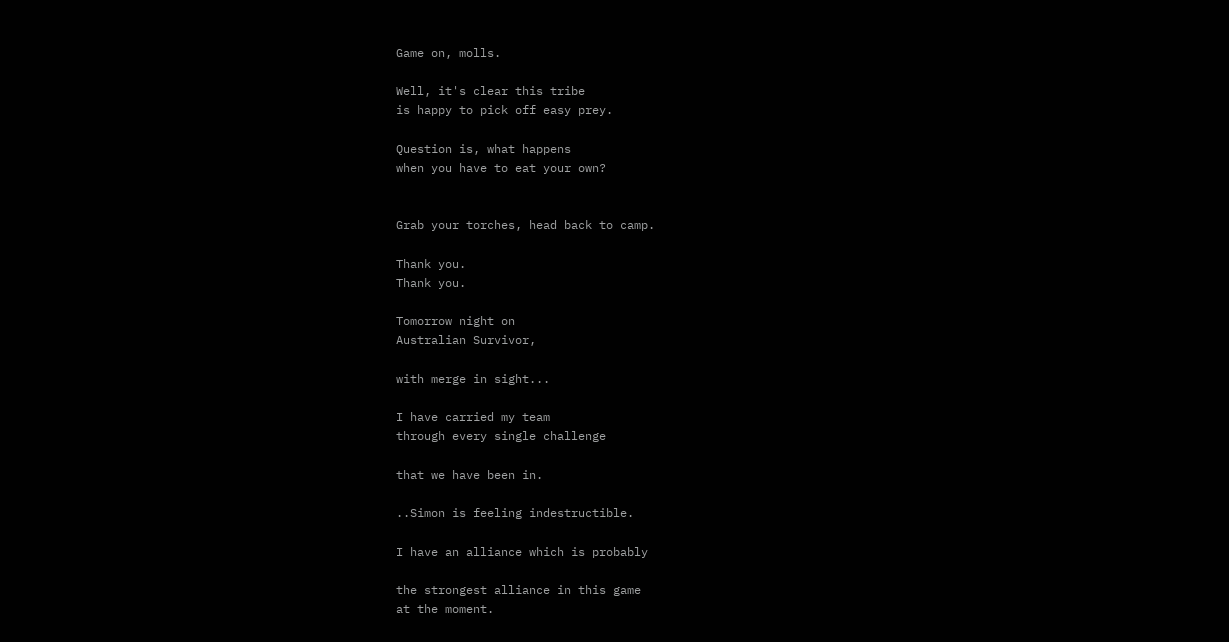Game on, molls.

Well, it's clear this tribe
is happy to pick off easy prey.

Question is, what happens
when you have to eat your own?


Grab your torches, head back to camp.

Thank you.
Thank you.

Tomorrow night on
Australian Survivor,

with merge in sight...

I have carried my team
through every single challenge

that we have been in.

..Simon is feeling indestructible.

I have an alliance which is probably

the strongest alliance in this game
at the moment.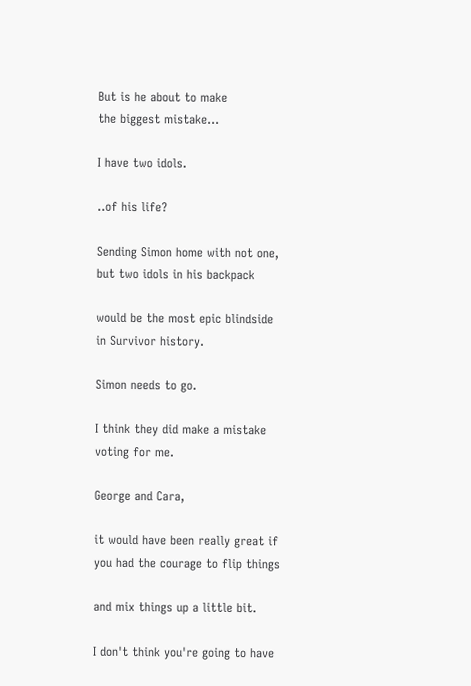But is he about to make
the biggest mistake...

I have two idols.

..of his life?

Sending Simon home with not one,
but two idols in his backpack

would be the most epic blindside
in Survivor history.

Simon needs to go.

I think they did make a mistake
voting for me.

George and Cara,

it would have been really great if
you had the courage to flip things

and mix things up a little bit.

I don't think you're going to have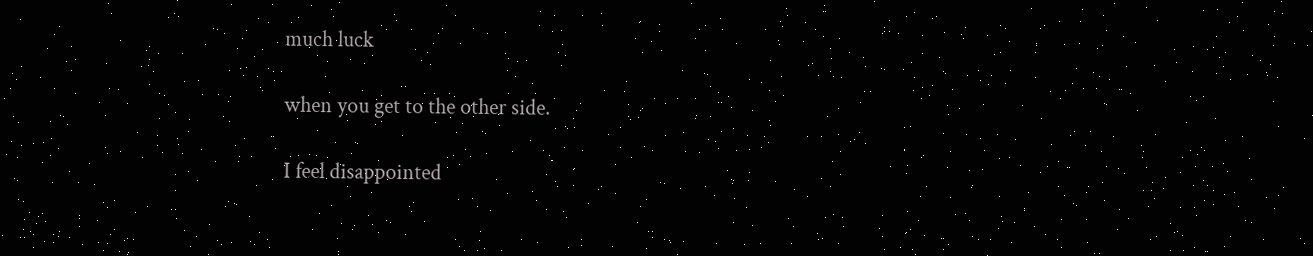much luck

when you get to the other side.

I feel disappointed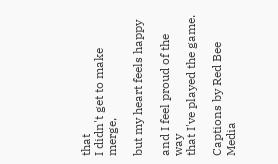that
I didn't get to make merge,

but my heart feels happy

and I feel proud of the way
that I've played the game.

Captions by Red Bee Media